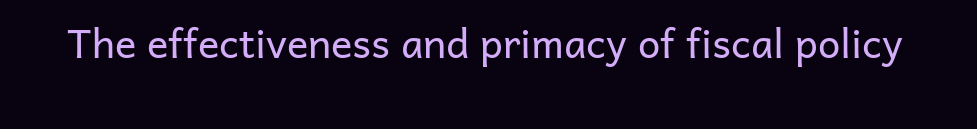The effectiveness and primacy of fiscal policy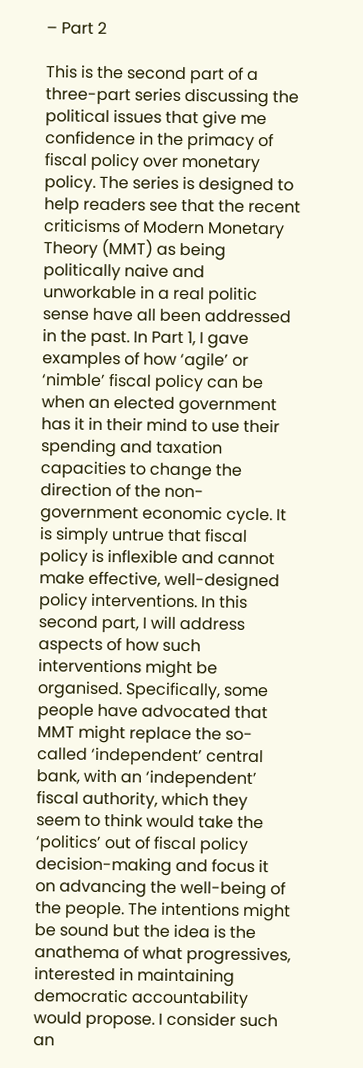– Part 2

This is the second part of a three-part series discussing the political issues that give me confidence in the primacy of fiscal policy over monetary policy. The series is designed to help readers see that the recent criticisms of Modern Monetary Theory (MMT) as being politically naive and unworkable in a real politic sense have all been addressed in the past. In Part 1, I gave examples of how ‘agile’ or ‘nimble’ fiscal policy can be when an elected government has it in their mind to use their spending and taxation capacities to change the direction of the non-government economic cycle. It is simply untrue that fiscal policy is inflexible and cannot make effective, well-designed policy interventions. In this second part, I will address aspects of how such interventions might be organised. Specifically, some people have advocated that MMT might replace the so-called ‘independent’ central bank, with an ‘independent’ fiscal authority, which they seem to think would take the ‘politics’ out of fiscal policy decision-making and focus it on advancing the well-being of the people. The intentions might be sound but the idea is the anathema of what progressives, interested in maintaining democratic accountability would propose. I consider such an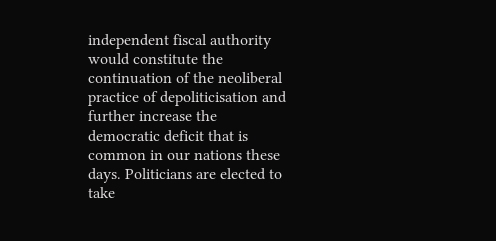independent fiscal authority would constitute the continuation of the neoliberal practice of depoliticisation and further increase the democratic deficit that is common in our nations these days. Politicians are elected to take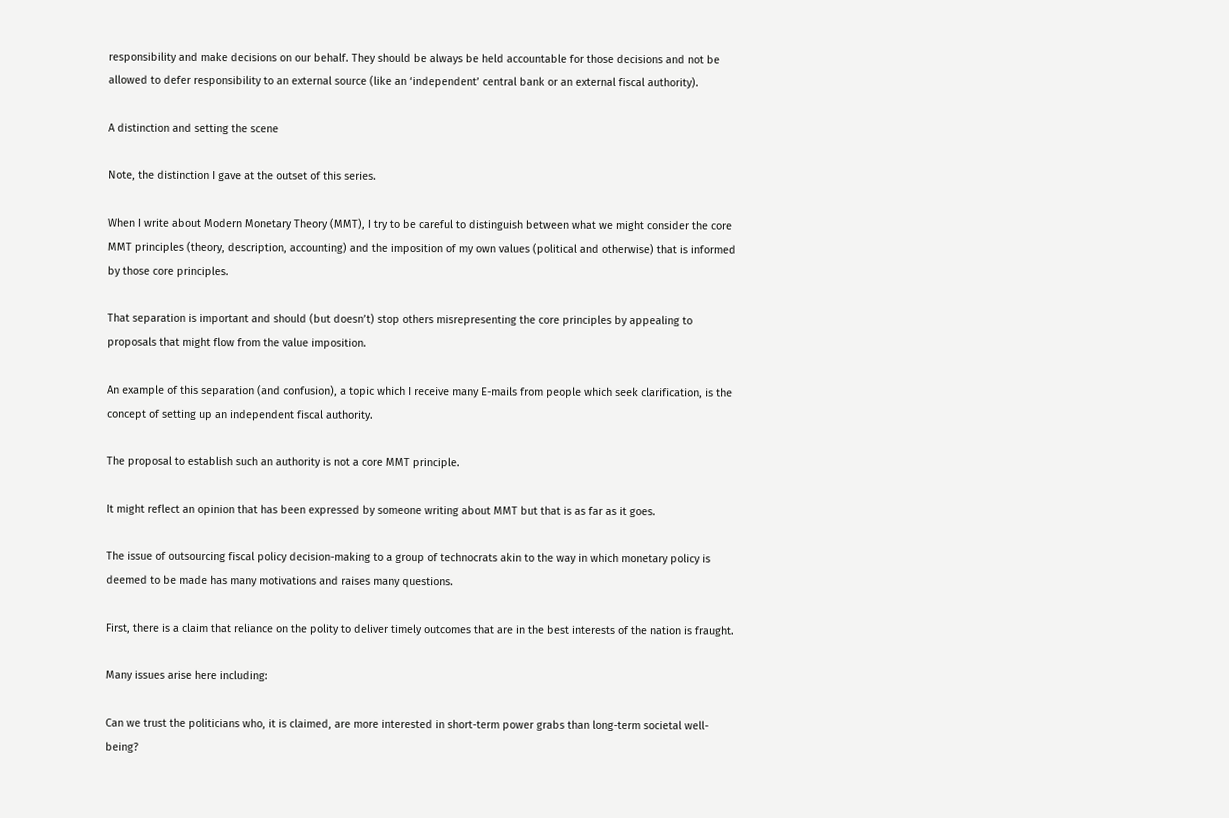responsibility and make decisions on our behalf. They should be always be held accountable for those decisions and not be allowed to defer responsibility to an external source (like an ‘independent’ central bank or an external fiscal authority).

A distinction and setting the scene

Note, the distinction I gave at the outset of this series.

When I write about Modern Monetary Theory (MMT), I try to be careful to distinguish between what we might consider the core MMT principles (theory, description, accounting) and the imposition of my own values (political and otherwise) that is informed by those core principles.

That separation is important and should (but doesn’t) stop others misrepresenting the core principles by appealing to proposals that might flow from the value imposition.

An example of this separation (and confusion), a topic which I receive many E-mails from people which seek clarification, is the concept of setting up an independent fiscal authority.

The proposal to establish such an authority is not a core MMT principle.

It might reflect an opinion that has been expressed by someone writing about MMT but that is as far as it goes.

The issue of outsourcing fiscal policy decision-making to a group of technocrats akin to the way in which monetary policy is deemed to be made has many motivations and raises many questions.

First, there is a claim that reliance on the polity to deliver timely outcomes that are in the best interests of the nation is fraught.

Many issues arise here including:

Can we trust the politicians who, it is claimed, are more interested in short-term power grabs than long-term societal well-being?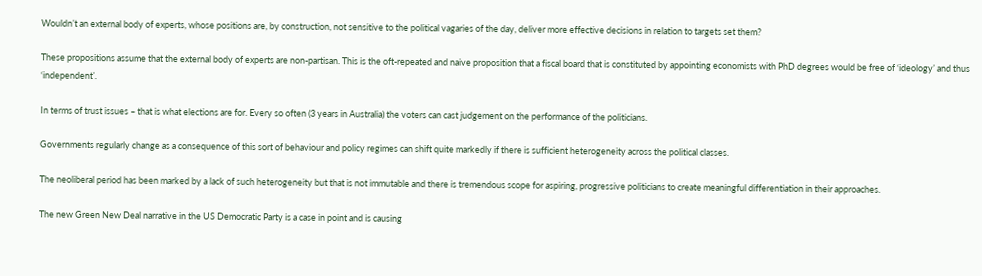Wouldn’t an external body of experts, whose positions are, by construction, not sensitive to the political vagaries of the day, deliver more effective decisions in relation to targets set them?

These propositions assume that the external body of experts are non-partisan. This is the oft-repeated and naive proposition that a fiscal board that is constituted by appointing economists with PhD degrees would be free of ‘ideology’ and thus ‘independent’.

In terms of trust issues – that is what elections are for. Every so often (3 years in Australia) the voters can cast judgement on the performance of the politicians.

Governments regularly change as a consequence of this sort of behaviour and policy regimes can shift quite markedly if there is sufficient heterogeneity across the political classes.

The neoliberal period has been marked by a lack of such heterogeneity but that is not immutable and there is tremendous scope for aspiring, progressive politicians to create meaningful differentiation in their approaches.

The new Green New Deal narrative in the US Democratic Party is a case in point and is causing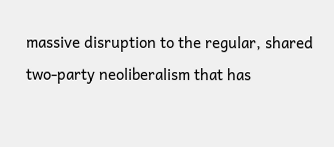massive disruption to the regular, shared two-party neoliberalism that has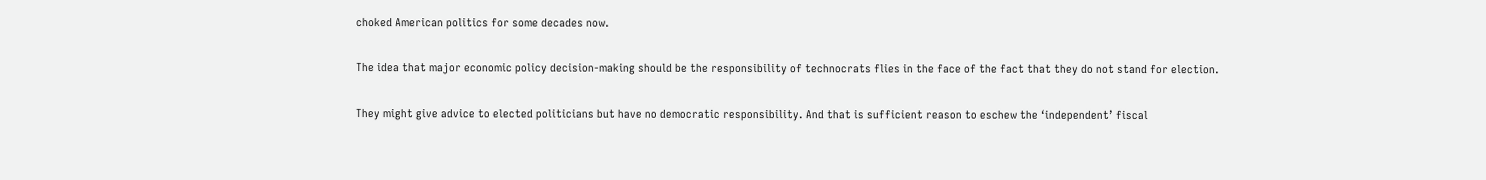choked American politics for some decades now.

The idea that major economic policy decision-making should be the responsibility of technocrats flies in the face of the fact that they do not stand for election.

They might give advice to elected politicians but have no democratic responsibility. And that is sufficient reason to eschew the ‘independent’ fiscal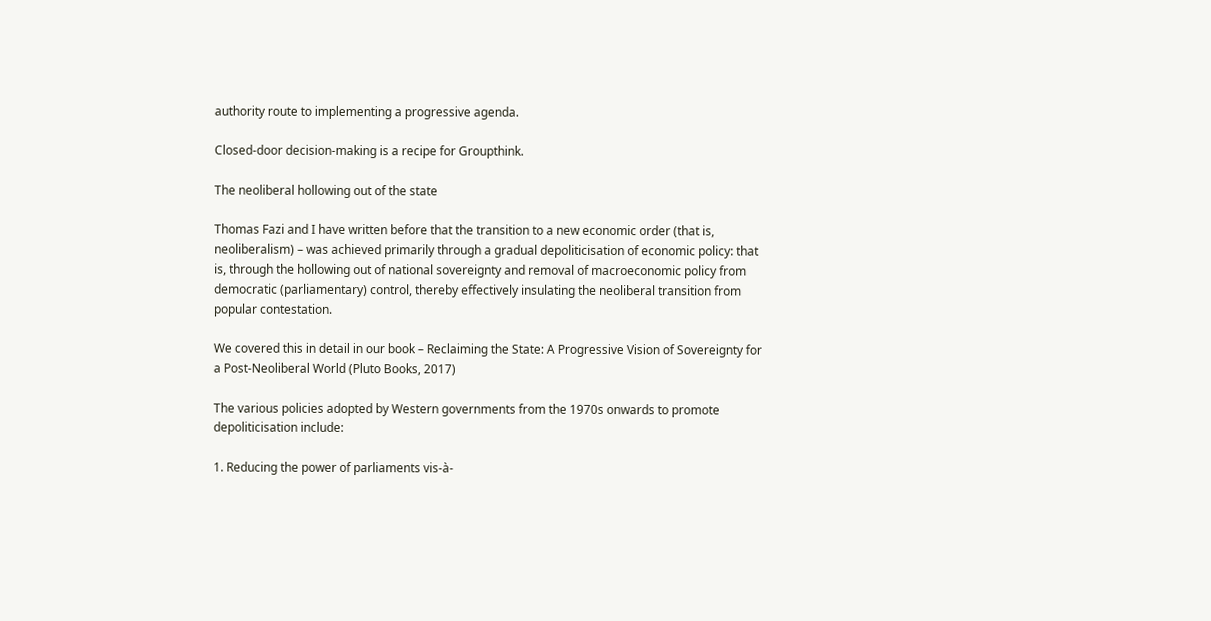authority route to implementing a progressive agenda.

Closed-door decision-making is a recipe for Groupthink.

The neoliberal hollowing out of the state

Thomas Fazi and I have written before that the transition to a new economic order (that is, neoliberalism) – was achieved primarily through a gradual depoliticisation of economic policy: that is, through the hollowing out of national sovereignty and removal of macroeconomic policy from democratic (parliamentary) control, thereby effectively insulating the neoliberal transition from popular contestation.

We covered this in detail in our book – Reclaiming the State: A Progressive Vision of Sovereignty for a Post-Neoliberal World (Pluto Books, 2017)

The various policies adopted by Western governments from the 1970s onwards to promote depoliticisation include:

1. Reducing the power of parliaments vis-à-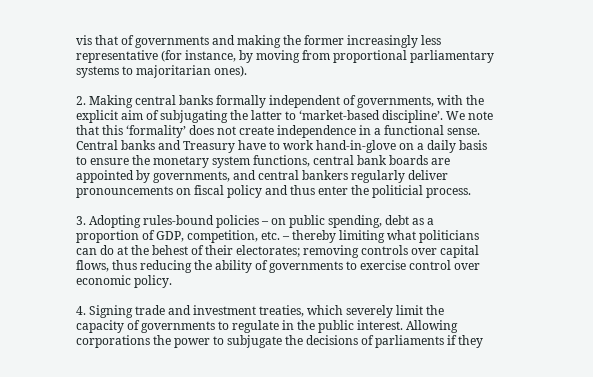vis that of governments and making the former increasingly less representative (for instance, by moving from proportional parliamentary systems to majoritarian ones).

2. Making central banks formally independent of governments, with the explicit aim of subjugating the latter to ‘market-based discipline’. We note that this ‘formality’ does not create independence in a functional sense. Central banks and Treasury have to work hand-in-glove on a daily basis to ensure the monetary system functions, central bank boards are appointed by governments, and central bankers regularly deliver pronouncements on fiscal policy and thus enter the politicial process.

3. Adopting rules-bound policies – on public spending, debt as a proportion of GDP, competition, etc. – thereby limiting what politicians can do at the behest of their electorates; removing controls over capital flows, thus reducing the ability of governments to exercise control over economic policy.

4. Signing trade and investment treaties, which severely limit the capacity of governments to regulate in the public interest. Allowing corporations the power to subjugate the decisions of parliaments if they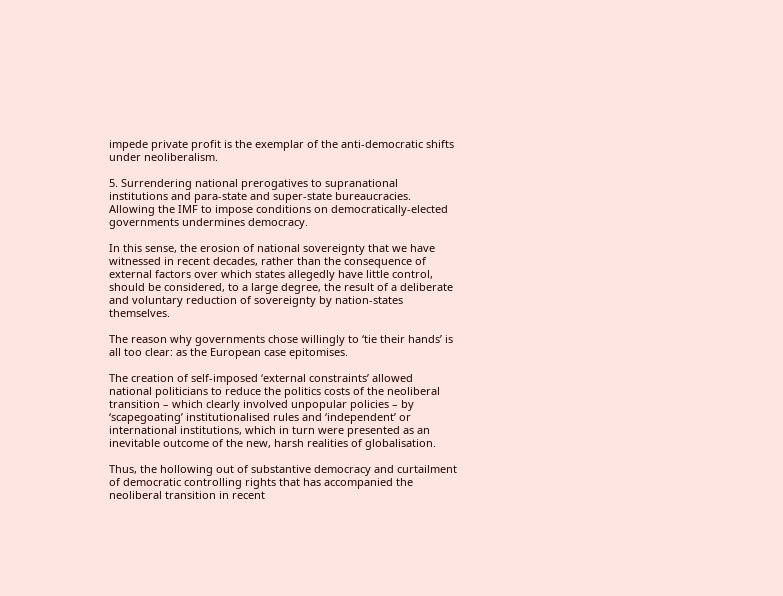impede private profit is the exemplar of the anti-democratic shifts under neoliberalism.

5. Surrendering national prerogatives to supranational institutions and para-state and super-state bureaucracies. Allowing the IMF to impose conditions on democratically-elected governments undermines democracy.

In this sense, the erosion of national sovereignty that we have witnessed in recent decades, rather than the consequence of external factors over which states allegedly have little control, should be considered, to a large degree, the result of a deliberate and voluntary reduction of sovereignty by nation-states themselves.

The reason why governments chose willingly to ‘tie their hands’ is all too clear: as the European case epitomises.

The creation of self-imposed ‘external constraints’ allowed national politicians to reduce the politics costs of the neoliberal transition – which clearly involved unpopular policies – by ‘scapegoating’ institutionalised rules and ‘independent’ or international institutions, which in turn were presented as an inevitable outcome of the new, harsh realities of globalisation.

Thus, the hollowing out of substantive democracy and curtailment of democratic controlling rights that has accompanied the neoliberal transition in recent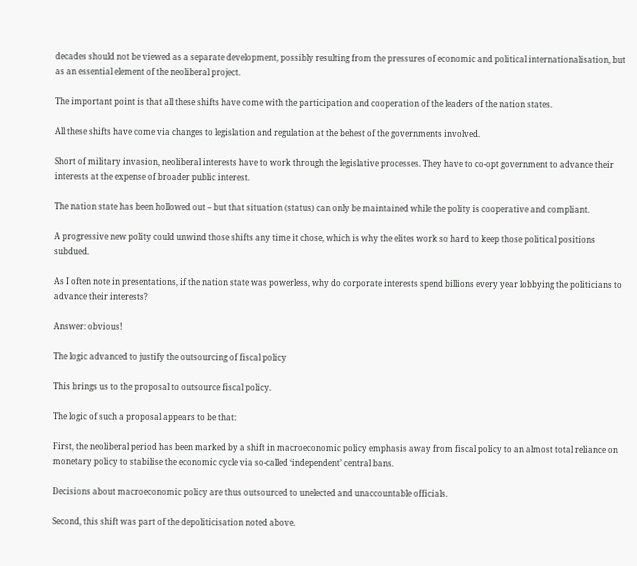decades should not be viewed as a separate development, possibly resulting from the pressures of economic and political internationalisation, but as an essential element of the neoliberal project.

The important point is that all these shifts have come with the participation and cooperation of the leaders of the nation states.

All these shifts have come via changes to legislation and regulation at the behest of the governments involved.

Short of military invasion, neoliberal interests have to work through the legislative processes. They have to co-opt government to advance their interests at the expense of broader public interest.

The nation state has been hollowed out – but that situation (status) can only be maintained while the polity is cooperative and compliant.

A progressive new polity could unwind those shifts any time it chose, which is why the elites work so hard to keep those political positions subdued.

As I often note in presentations, if the nation state was powerless, why do corporate interests spend billions every year lobbying the politicians to advance their interests?

Answer: obvious!

The logic advanced to justify the outsourcing of fiscal policy

This brings us to the proposal to outsource fiscal policy.

The logic of such a proposal appears to be that:

First, the neoliberal period has been marked by a shift in macroeconomic policy emphasis away from fiscal policy to an almost total reliance on monetary policy to stabilise the economic cycle via so-called ‘independent’ central bans.

Decisions about macroeconomic policy are thus outsourced to unelected and unaccountable officials.

Second, this shift was part of the depoliticisation noted above.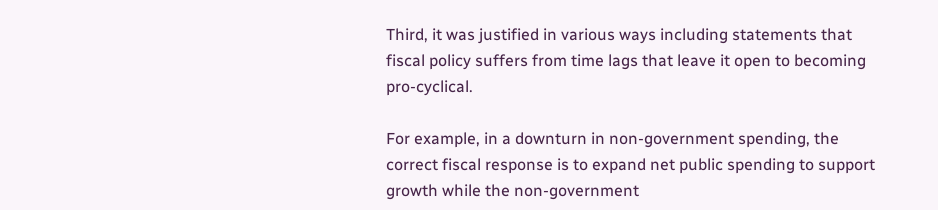Third, it was justified in various ways including statements that fiscal policy suffers from time lags that leave it open to becoming pro-cyclical.

For example, in a downturn in non-government spending, the correct fiscal response is to expand net public spending to support growth while the non-government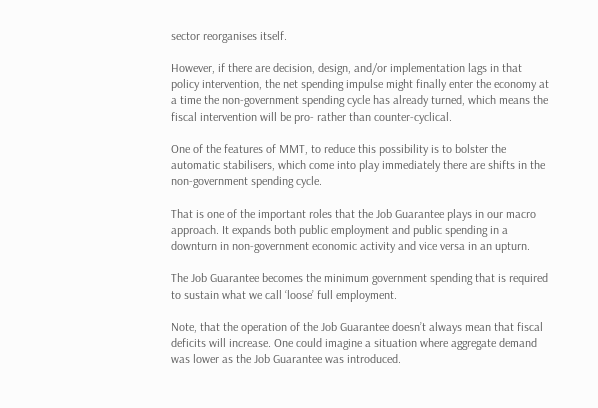sector reorganises itself.

However, if there are decision, design, and/or implementation lags in that policy intervention, the net spending impulse might finally enter the economy at a time the non-government spending cycle has already turned, which means the fiscal intervention will be pro- rather than counter-cyclical.

One of the features of MMT, to reduce this possibility is to bolster the automatic stabilisers, which come into play immediately there are shifts in the non-government spending cycle.

That is one of the important roles that the Job Guarantee plays in our macro approach. It expands both public employment and public spending in a downturn in non-government economic activity and vice versa in an upturn.

The Job Guarantee becomes the minimum government spending that is required to sustain what we call ‘loose’ full employment.

Note, that the operation of the Job Guarantee doesn’t always mean that fiscal deficits will increase. One could imagine a situation where aggregate demand was lower as the Job Guarantee was introduced.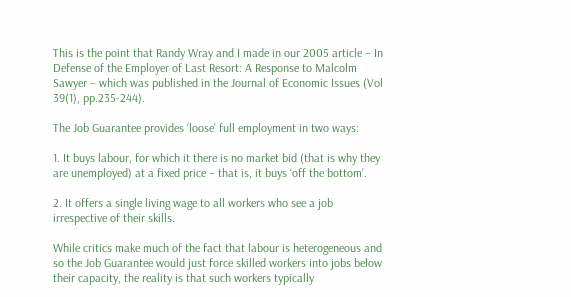This is the point that Randy Wray and I made in our 2005 article – In Defense of the Employer of Last Resort: A Response to Malcolm Sawyer – which was published in the Journal of Economic Issues (Vol 39(1), pp.235-244).

The Job Guarantee provides ‘loose’ full employment in two ways:

1. It buys labour, for which it there is no market bid (that is why they are unemployed) at a fixed price – that is, it buys ‘off the bottom’.

2. It offers a single living wage to all workers who see a job irrespective of their skills.

While critics make much of the fact that labour is heterogeneous and so the Job Guarantee would just force skilled workers into jobs below their capacity, the reality is that such workers typically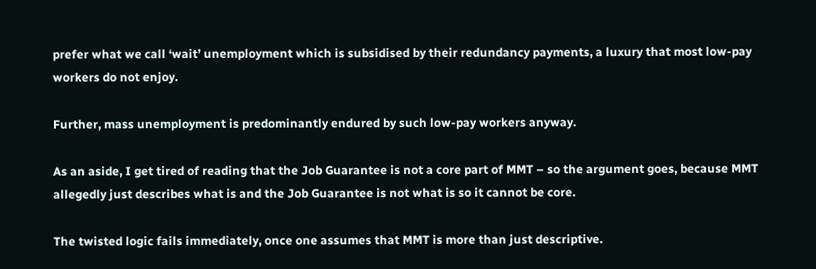prefer what we call ‘wait’ unemployment which is subsidised by their redundancy payments, a luxury that most low-pay workers do not enjoy.

Further, mass unemployment is predominantly endured by such low-pay workers anyway.

As an aside, I get tired of reading that the Job Guarantee is not a core part of MMT – so the argument goes, because MMT allegedly just describes what is and the Job Guarantee is not what is so it cannot be core.

The twisted logic fails immediately, once one assumes that MMT is more than just descriptive.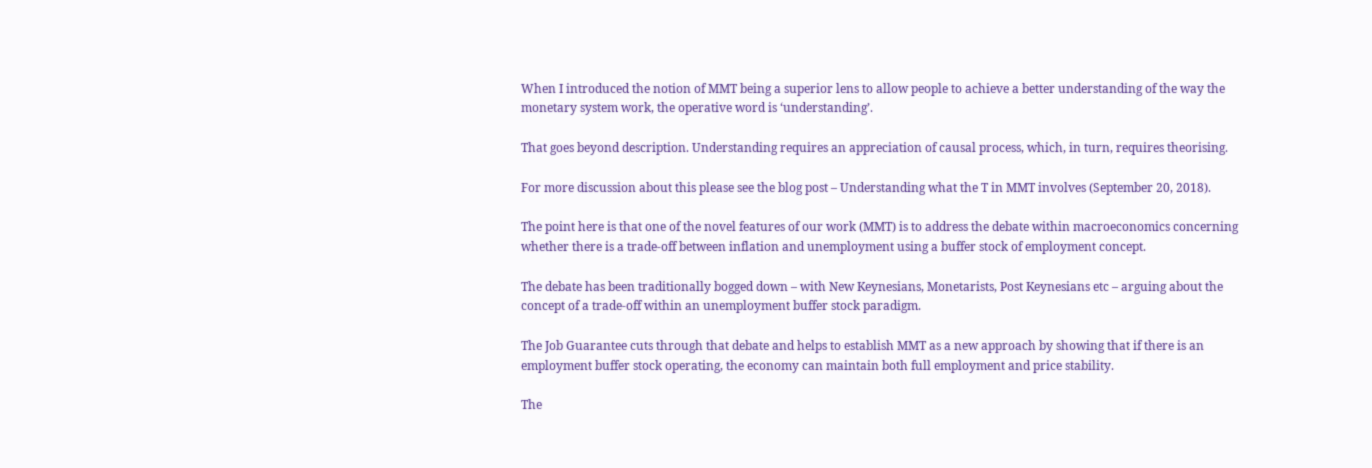When I introduced the notion of MMT being a superior lens to allow people to achieve a better understanding of the way the monetary system work, the operative word is ‘understanding’.

That goes beyond description. Understanding requires an appreciation of causal process, which, in turn, requires theorising.

For more discussion about this please see the blog post – Understanding what the T in MMT involves (September 20, 2018).

The point here is that one of the novel features of our work (MMT) is to address the debate within macroeconomics concerning whether there is a trade-off between inflation and unemployment using a buffer stock of employment concept.

The debate has been traditionally bogged down – with New Keynesians, Monetarists, Post Keynesians etc – arguing about the concept of a trade-off within an unemployment buffer stock paradigm.

The Job Guarantee cuts through that debate and helps to establish MMT as a new approach by showing that if there is an employment buffer stock operating, the economy can maintain both full employment and price stability.

The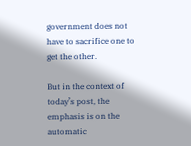government does not have to sacrifice one to get the other.

But in the context of today’s post, the emphasis is on the automatic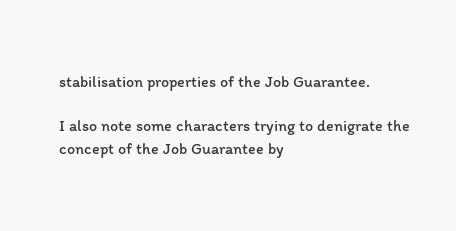stabilisation properties of the Job Guarantee.

I also note some characters trying to denigrate the concept of the Job Guarantee by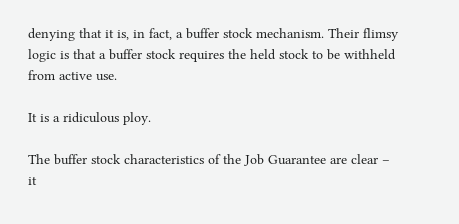denying that it is, in fact, a buffer stock mechanism. Their flimsy logic is that a buffer stock requires the held stock to be withheld from active use.

It is a ridiculous ploy.

The buffer stock characteristics of the Job Guarantee are clear – it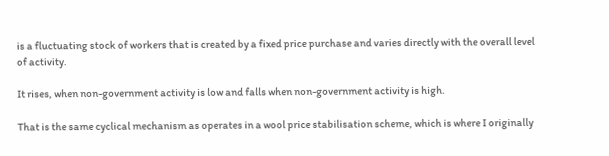is a fluctuating stock of workers that is created by a fixed price purchase and varies directly with the overall level of activity.

It rises, when non-government activity is low and falls when non-government activity is high.

That is the same cyclical mechanism as operates in a wool price stabilisation scheme, which is where I originally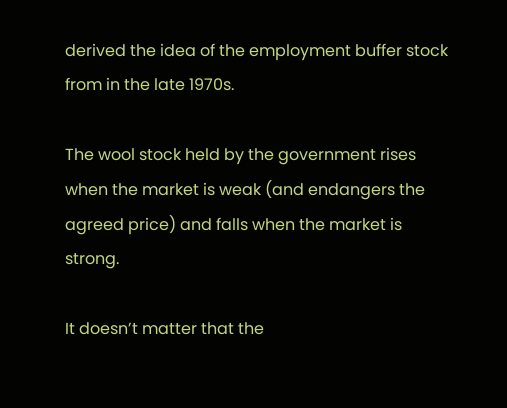derived the idea of the employment buffer stock from in the late 1970s.

The wool stock held by the government rises when the market is weak (and endangers the agreed price) and falls when the market is strong.

It doesn’t matter that the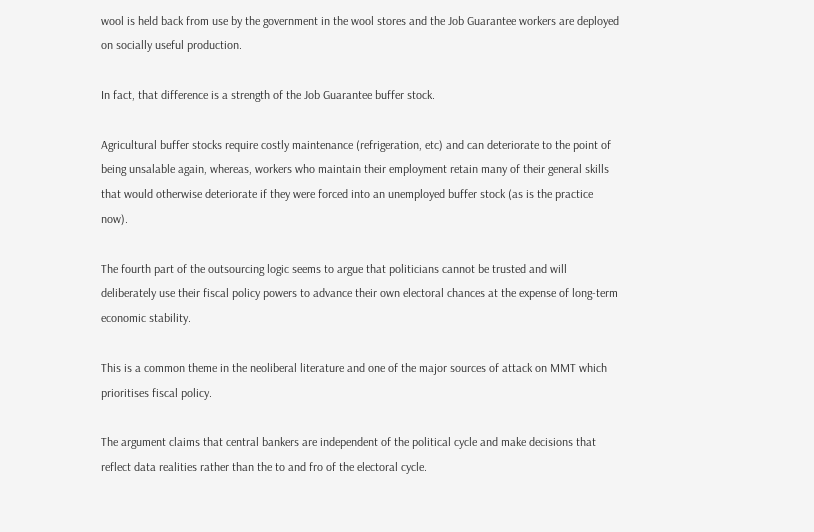wool is held back from use by the government in the wool stores and the Job Guarantee workers are deployed on socially useful production.

In fact, that difference is a strength of the Job Guarantee buffer stock.

Agricultural buffer stocks require costly maintenance (refrigeration, etc) and can deteriorate to the point of being unsalable again, whereas, workers who maintain their employment retain many of their general skills that would otherwise deteriorate if they were forced into an unemployed buffer stock (as is the practice now).

The fourth part of the outsourcing logic seems to argue that politicians cannot be trusted and will deliberately use their fiscal policy powers to advance their own electoral chances at the expense of long-term economic stability.

This is a common theme in the neoliberal literature and one of the major sources of attack on MMT which prioritises fiscal policy.

The argument claims that central bankers are independent of the political cycle and make decisions that reflect data realities rather than the to and fro of the electoral cycle.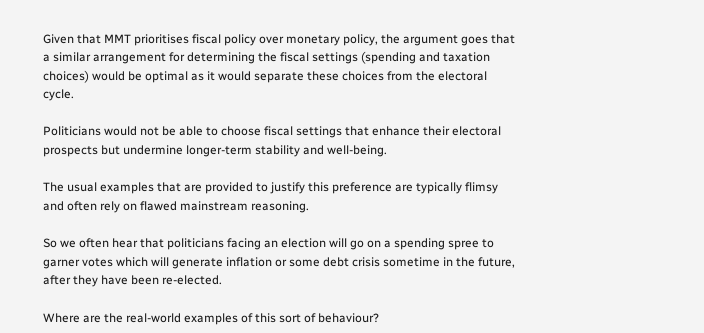Given that MMT prioritises fiscal policy over monetary policy, the argument goes that a similar arrangement for determining the fiscal settings (spending and taxation choices) would be optimal as it would separate these choices from the electoral cycle.

Politicians would not be able to choose fiscal settings that enhance their electoral prospects but undermine longer-term stability and well-being.

The usual examples that are provided to justify this preference are typically flimsy and often rely on flawed mainstream reasoning.

So we often hear that politicians facing an election will go on a spending spree to garner votes which will generate inflation or some debt crisis sometime in the future, after they have been re-elected.

Where are the real-world examples of this sort of behaviour?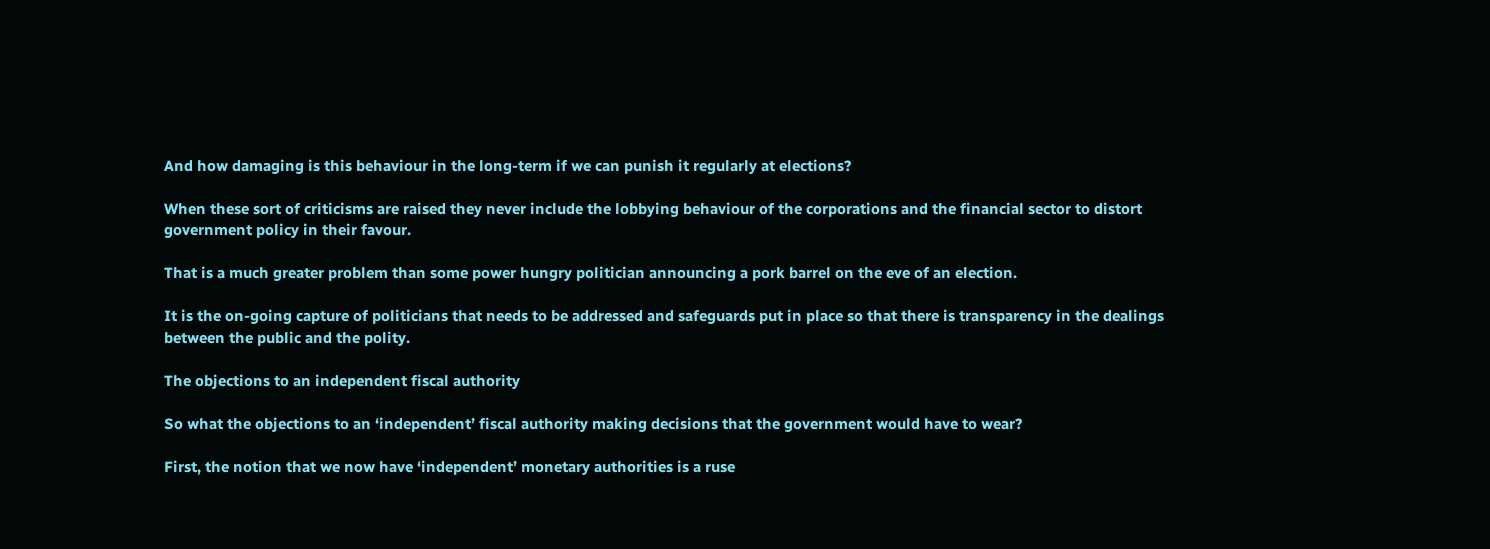And how damaging is this behaviour in the long-term if we can punish it regularly at elections?

When these sort of criticisms are raised they never include the lobbying behaviour of the corporations and the financial sector to distort government policy in their favour.

That is a much greater problem than some power hungry politician announcing a pork barrel on the eve of an election.

It is the on-going capture of politicians that needs to be addressed and safeguards put in place so that there is transparency in the dealings between the public and the polity.

The objections to an independent fiscal authority

So what the objections to an ‘independent’ fiscal authority making decisions that the government would have to wear?

First, the notion that we now have ‘independent’ monetary authorities is a ruse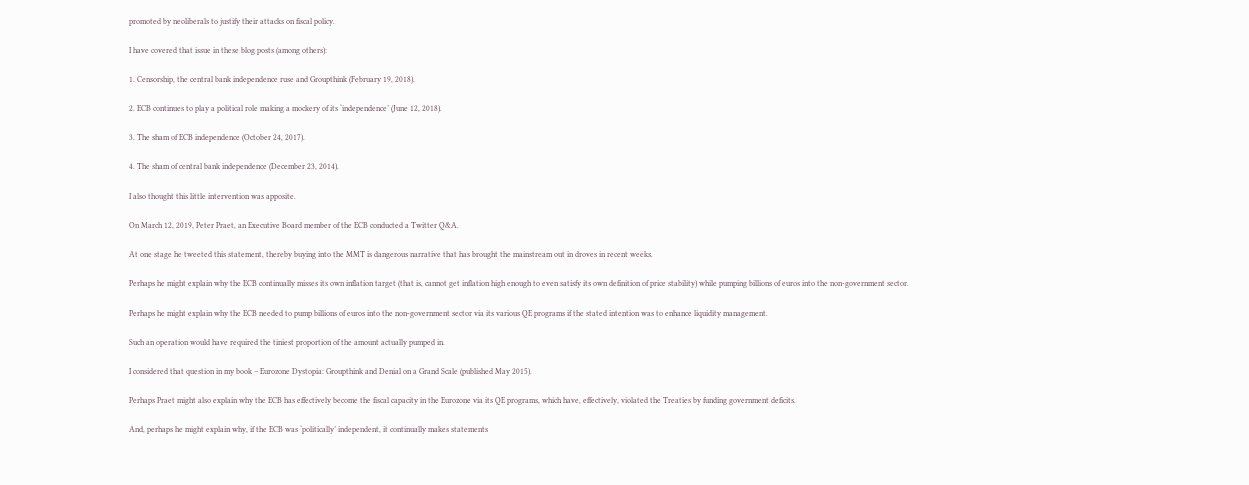promoted by neoliberals to justify their attacks on fiscal policy.

I have covered that issue in these blog posts (among others):

1. Censorship, the central bank independence ruse and Groupthink (February 19, 2018).

2. ECB continues to play a political role making a mockery of its ‘independence’ (June 12, 2018).

3. The sham of ECB independence (October 24, 2017).

4. The sham of central bank independence (December 23, 2014).

I also thought this little intervention was apposite.

On March 12, 2019, Peter Praet, an Executive Board member of the ECB conducted a Twitter Q&A.

At one stage he tweeted this statement, thereby buying into the MMT is dangerous narrative that has brought the mainstream out in droves in recent weeks.

Perhaps he might explain why the ECB continually misses its own inflation target (that is, cannot get inflation high enough to even satisfy its own definition of price stability) while pumping billions of euros into the non-government sector.

Perhaps he might explain why the ECB needed to pump billions of euros into the non-government sector via its various QE programs if the stated intention was to enhance liquidity management.

Such an operation would have required the tiniest proportion of the amount actually pumped in.

I considered that question in my book – Eurozone Dystopia: Groupthink and Denial on a Grand Scale (published May 2015).

Perhaps Praet might also explain why the ECB has effectively become the fiscal capacity in the Eurozone via its QE programs, which have, effectively, violated the Treaties by funding government deficits.

And, perhaps he might explain why, if the ECB was ‘politically’ independent, it continually makes statements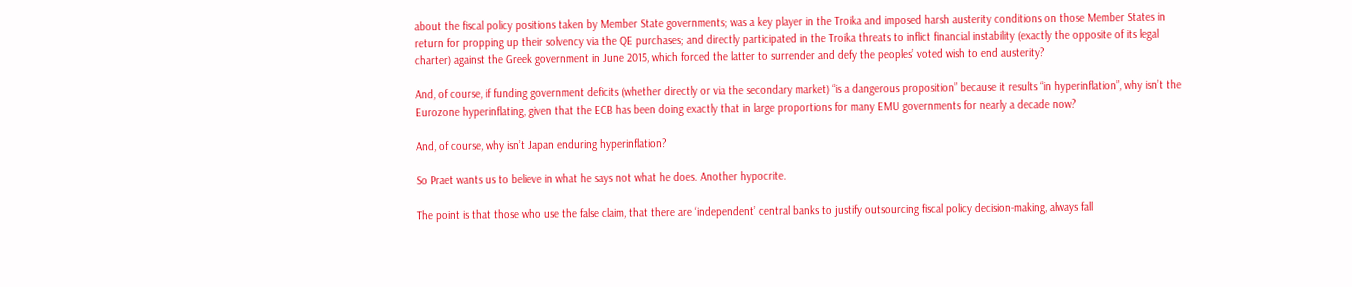about the fiscal policy positions taken by Member State governments; was a key player in the Troika and imposed harsh austerity conditions on those Member States in return for propping up their solvency via the QE purchases; and directly participated in the Troika threats to inflict financial instability (exactly the opposite of its legal charter) against the Greek government in June 2015, which forced the latter to surrender and defy the peoples’ voted wish to end austerity?

And, of course, if funding government deficits (whether directly or via the secondary market) “is a dangerous proposition” because it results “in hyperinflation”, why isn’t the Eurozone hyperinflating, given that the ECB has been doing exactly that in large proportions for many EMU governments for nearly a decade now?

And, of course, why isn’t Japan enduring hyperinflation?

So Praet wants us to believe in what he says not what he does. Another hypocrite.

The point is that those who use the false claim, that there are ‘independent’ central banks to justify outsourcing fiscal policy decision-making, always fall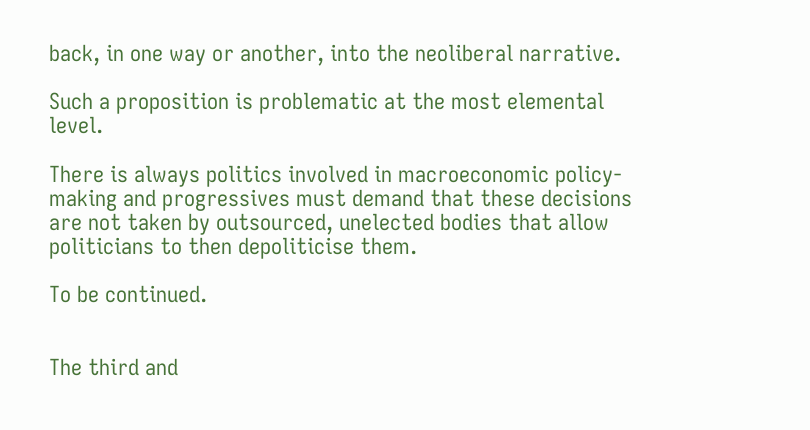back, in one way or another, into the neoliberal narrative.

Such a proposition is problematic at the most elemental level.

There is always politics involved in macroeconomic policy-making and progressives must demand that these decisions are not taken by outsourced, unelected bodies that allow politicians to then depoliticise them.

To be continued.


The third and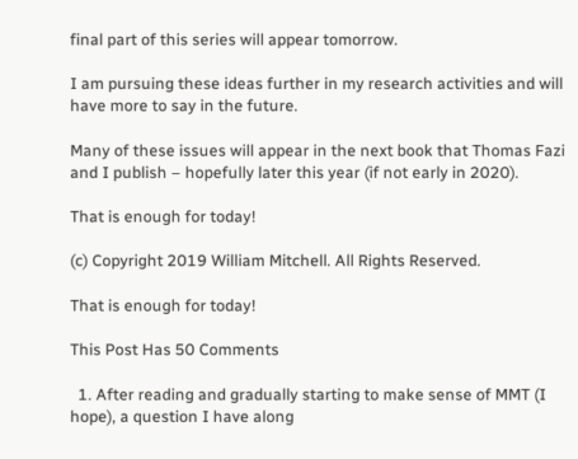final part of this series will appear tomorrow.

I am pursuing these ideas further in my research activities and will have more to say in the future.

Many of these issues will appear in the next book that Thomas Fazi and I publish – hopefully later this year (if not early in 2020).

That is enough for today!

(c) Copyright 2019 William Mitchell. All Rights Reserved.

That is enough for today!

This Post Has 50 Comments

  1. After reading and gradually starting to make sense of MMT (I hope), a question I have along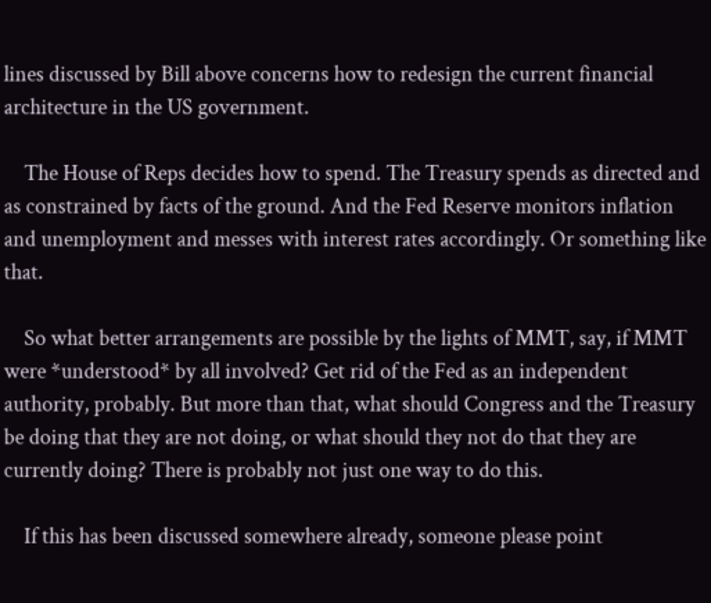lines discussed by Bill above concerns how to redesign the current financial architecture in the US government.

    The House of Reps decides how to spend. The Treasury spends as directed and as constrained by facts of the ground. And the Fed Reserve monitors inflation and unemployment and messes with interest rates accordingly. Or something like that.

    So what better arrangements are possible by the lights of MMT, say, if MMT were *understood* by all involved? Get rid of the Fed as an independent authority, probably. But more than that, what should Congress and the Treasury be doing that they are not doing, or what should they not do that they are currently doing? There is probably not just one way to do this.

    If this has been discussed somewhere already, someone please point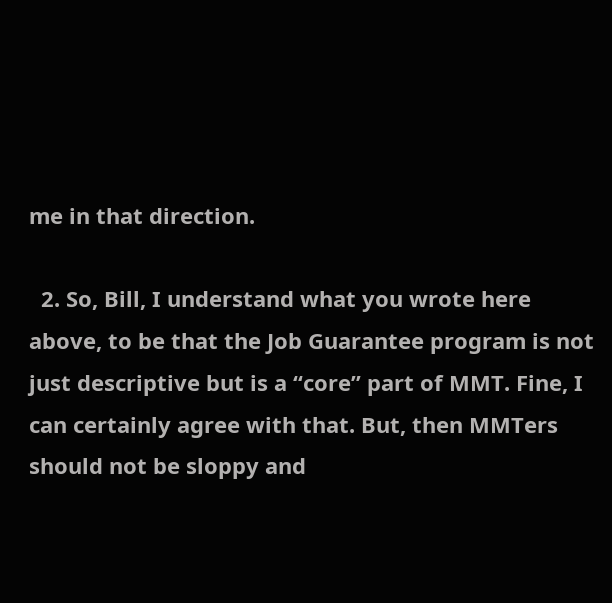me in that direction.

  2. So, Bill, I understand what you wrote here above, to be that the Job Guarantee program is not just descriptive but is a “core” part of MMT. Fine, I can certainly agree with that. But, then MMTers should not be sloppy and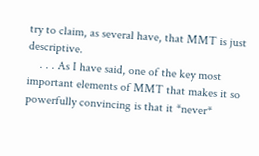try to claim, as several have, that MMT is just descriptive.
    . . . As I have said, one of the key most important elements of MMT that makes it so powerfully convincing is that it *never*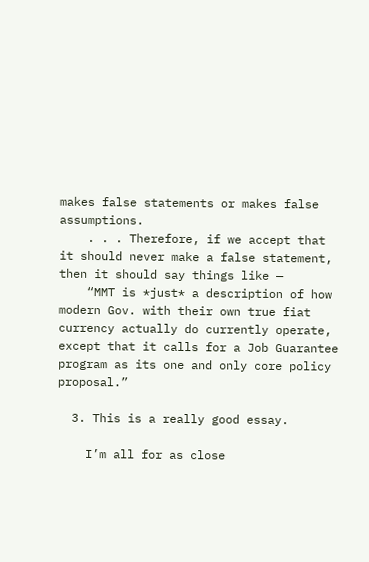makes false statements or makes false assumptions.
    . . . Therefore, if we accept that it should never make a false statement, then it should say things like —
    “MMT is *just* a description of how modern Gov. with their own true fiat currency actually do currently operate, except that it calls for a Job Guarantee program as its one and only core policy proposal.”

  3. This is a really good essay.

    I’m all for as close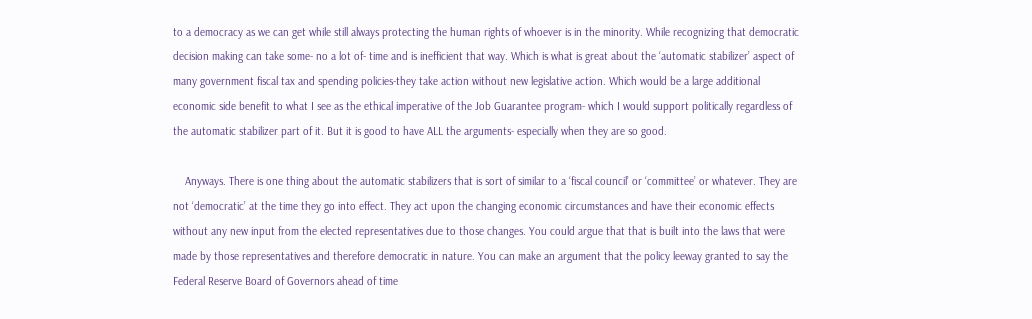to a democracy as we can get while still always protecting the human rights of whoever is in the minority. While recognizing that democratic decision making can take some- no a lot of- time and is inefficient that way. Which is what is great about the ‘automatic stabilizer’ aspect of many government fiscal tax and spending policies-they take action without new legislative action. Which would be a large additional economic side benefit to what I see as the ethical imperative of the Job Guarantee program- which I would support politically regardless of the automatic stabilizer part of it. But it is good to have ALL the arguments- especially when they are so good.

    Anyways. There is one thing about the automatic stabilizers that is sort of similar to a ‘fiscal council’ or ‘committee’ or whatever. They are not ‘democratic’ at the time they go into effect. They act upon the changing economic circumstances and have their economic effects without any new input from the elected representatives due to those changes. You could argue that that is built into the laws that were made by those representatives and therefore democratic in nature. You can make an argument that the policy leeway granted to say the Federal Reserve Board of Governors ahead of time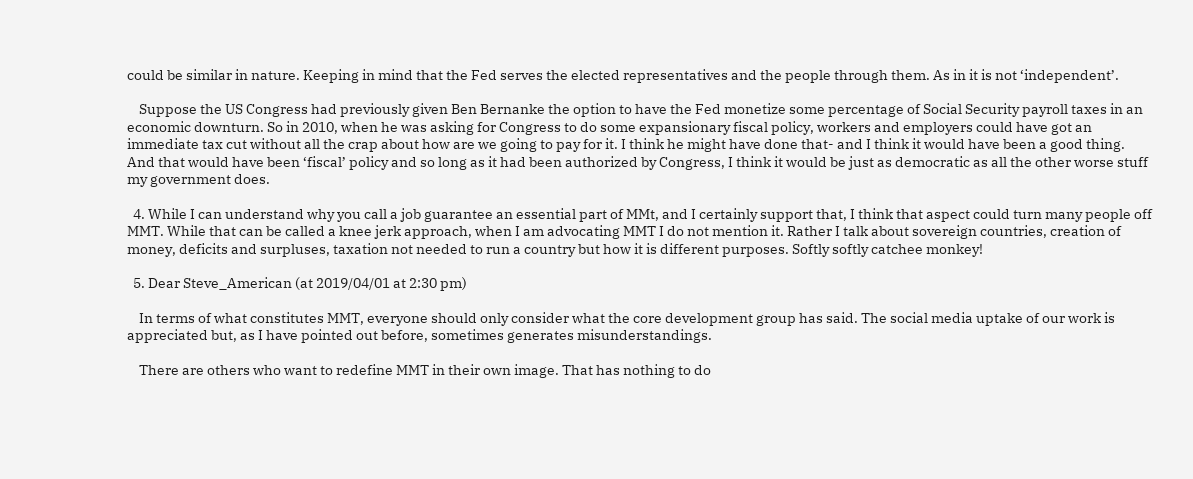could be similar in nature. Keeping in mind that the Fed serves the elected representatives and the people through them. As in it is not ‘independent’.

    Suppose the US Congress had previously given Ben Bernanke the option to have the Fed monetize some percentage of Social Security payroll taxes in an economic downturn. So in 2010, when he was asking for Congress to do some expansionary fiscal policy, workers and employers could have got an immediate tax cut without all the crap about how are we going to pay for it. I think he might have done that- and I think it would have been a good thing. And that would have been ‘fiscal’ policy and so long as it had been authorized by Congress, I think it would be just as democratic as all the other worse stuff my government does.

  4. While I can understand why you call a job guarantee an essential part of MMt, and I certainly support that, I think that aspect could turn many people off MMT. While that can be called a knee jerk approach, when I am advocating MMT I do not mention it. Rather I talk about sovereign countries, creation of money, deficits and surpluses, taxation not needed to run a country but how it is different purposes. Softly softly catchee monkey!

  5. Dear Steve_American (at 2019/04/01 at 2:30 pm)

    In terms of what constitutes MMT, everyone should only consider what the core development group has said. The social media uptake of our work is appreciated but, as I have pointed out before, sometimes generates misunderstandings.

    There are others who want to redefine MMT in their own image. That has nothing to do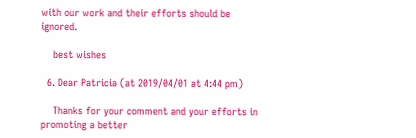with our work and their efforts should be ignored.

    best wishes

  6. Dear Patricia (at 2019/04/01 at 4:44 pm)

    Thanks for your comment and your efforts in promoting a better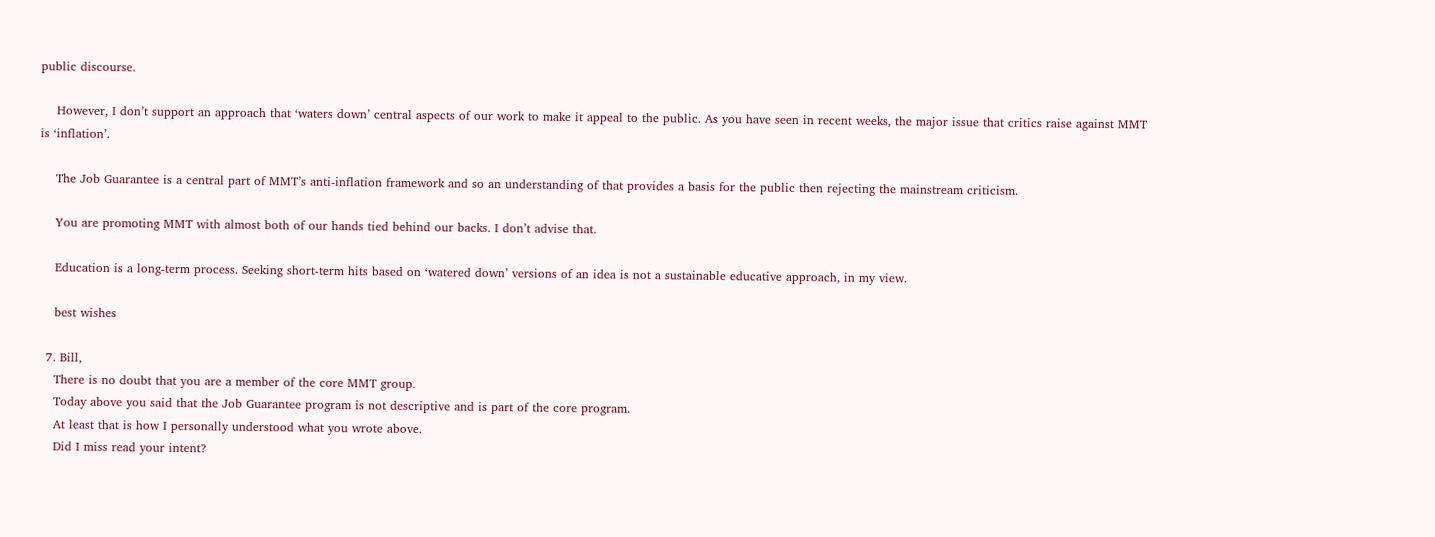public discourse.

    However, I don’t support an approach that ‘waters down’ central aspects of our work to make it appeal to the public. As you have seen in recent weeks, the major issue that critics raise against MMT is ‘inflation’.

    The Job Guarantee is a central part of MMT’s anti-inflation framework and so an understanding of that provides a basis for the public then rejecting the mainstream criticism.

    You are promoting MMT with almost both of our hands tied behind our backs. I don’t advise that.

    Education is a long-term process. Seeking short-term hits based on ‘watered down’ versions of an idea is not a sustainable educative approach, in my view.

    best wishes

  7. Bill,
    There is no doubt that you are a member of the core MMT group.
    Today above you said that the Job Guarantee program is not descriptive and is part of the core program.
    At least that is how I personally understood what you wrote above.
    Did I miss read your intent?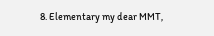8. Elementary my dear MMT,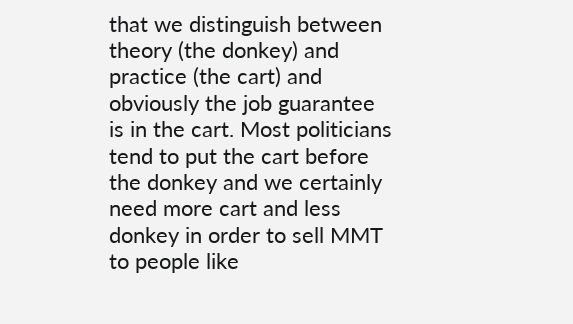that we distinguish between theory (the donkey) and practice (the cart) and obviously the job guarantee is in the cart. Most politicians tend to put the cart before the donkey and we certainly need more cart and less donkey in order to sell MMT to people like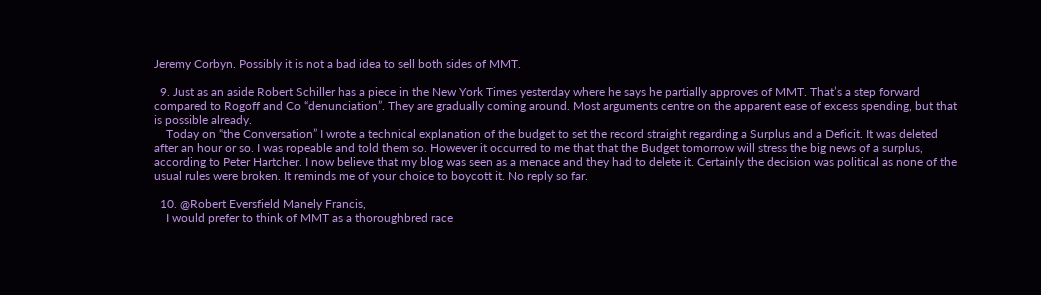Jeremy Corbyn. Possibly it is not a bad idea to sell both sides of MMT.

  9. Just as an aside Robert Schiller has a piece in the New York Times yesterday where he says he partially approves of MMT. That’s a step forward compared to Rogoff and Co “denunciation”. They are gradually coming around. Most arguments centre on the apparent ease of excess spending, but that is possible already.
    Today on “the Conversation” I wrote a technical explanation of the budget to set the record straight regarding a Surplus and a Deficit. It was deleted after an hour or so. I was ropeable and told them so. However it occurred to me that that the Budget tomorrow will stress the big news of a surplus, according to Peter Hartcher. I now believe that my blog was seen as a menace and they had to delete it. Certainly the decision was political as none of the usual rules were broken. It reminds me of your choice to boycott it. No reply so far.

  10. @Robert Eversfield Manely Francis,
    I would prefer to think of MMT as a thoroughbred race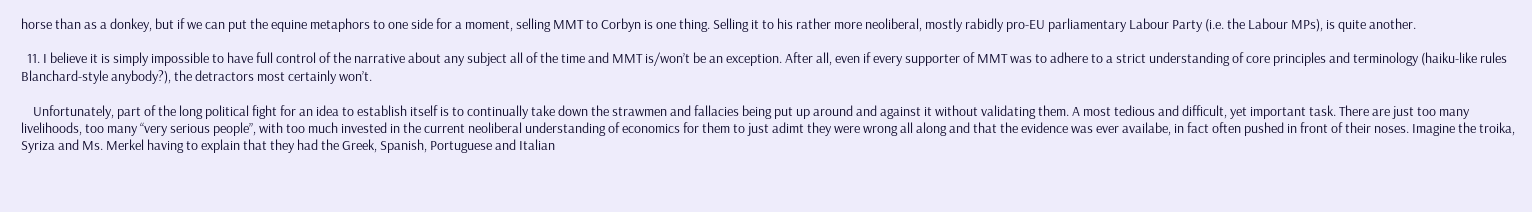horse than as a donkey, but if we can put the equine metaphors to one side for a moment, selling MMT to Corbyn is one thing. Selling it to his rather more neoliberal, mostly rabidly pro-EU parliamentary Labour Party (i.e. the Labour MPs), is quite another.

  11. I believe it is simply impossible to have full control of the narrative about any subject all of the time and MMT is/won’t be an exception. After all, even if every supporter of MMT was to adhere to a strict understanding of core principles and terminology (haiku-like rules Blanchard-style anybody?), the detractors most certainly won’t.

    Unfortunately, part of the long political fight for an idea to establish itself is to continually take down the strawmen and fallacies being put up around and against it without validating them. A most tedious and difficult, yet important task. There are just too many livelihoods, too many “very serious people”, with too much invested in the current neoliberal understanding of economics for them to just adimt they were wrong all along and that the evidence was ever availabe, in fact often pushed in front of their noses. Imagine the troika, Syriza and Ms. Merkel having to explain that they had the Greek, Spanish, Portuguese and Italian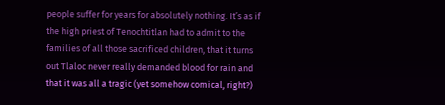people suffer for years for absolutely nothing. It’s as if the high priest of Tenochtitlan had to admit to the families of all those sacrificed children, that it turns out Tlaloc never really demanded blood for rain and that it was all a tragic (yet somehow comical, right?)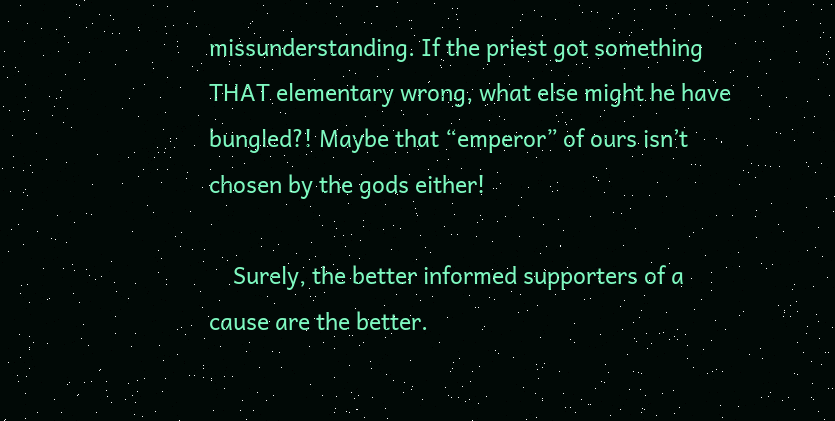missunderstanding. If the priest got something THAT elementary wrong, what else might he have bungled?! Maybe that “emperor” of ours isn’t chosen by the gods either!

    Surely, the better informed supporters of a cause are the better.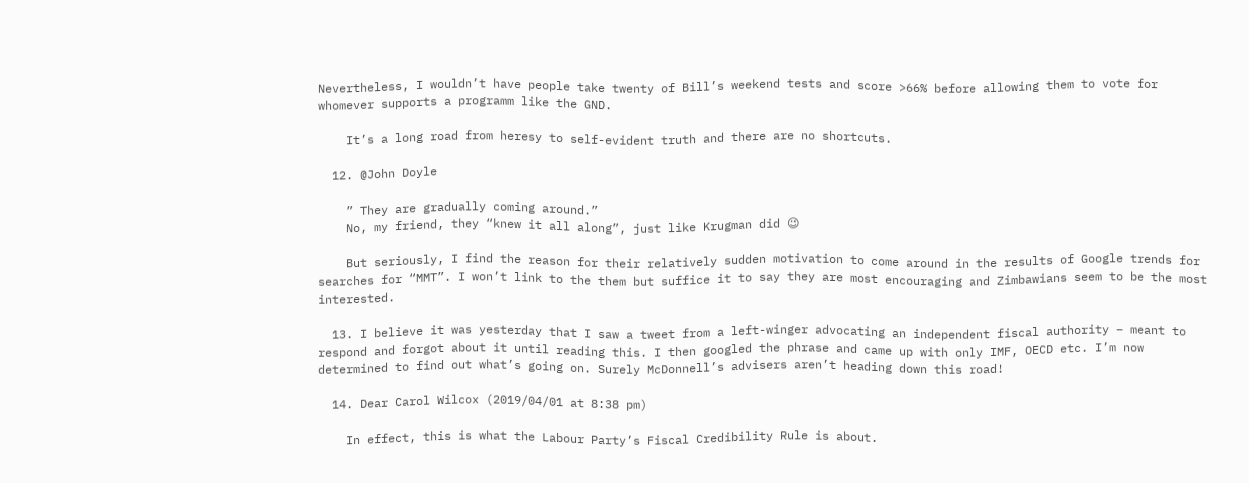Nevertheless, I wouldn’t have people take twenty of Bill’s weekend tests and score >66% before allowing them to vote for whomever supports a programm like the GND.

    It’s a long road from heresy to self-evident truth and there are no shortcuts.

  12. @John Doyle

    ” They are gradually coming around.”
    No, my friend, they “knew it all along”, just like Krugman did 😉

    But seriously, I find the reason for their relatively sudden motivation to come around in the results of Google trends for searches for “MMT”. I won’t link to the them but suffice it to say they are most encouraging and Zimbawians seem to be the most interested.

  13. I believe it was yesterday that I saw a tweet from a left-winger advocating an independent fiscal authority – meant to respond and forgot about it until reading this. I then googled the phrase and came up with only IMF, OECD etc. I’m now determined to find out what’s going on. Surely McDonnell’s advisers aren’t heading down this road!

  14. Dear Carol Wilcox (2019/04/01 at 8:38 pm)

    In effect, this is what the Labour Party’s Fiscal Credibility Rule is about.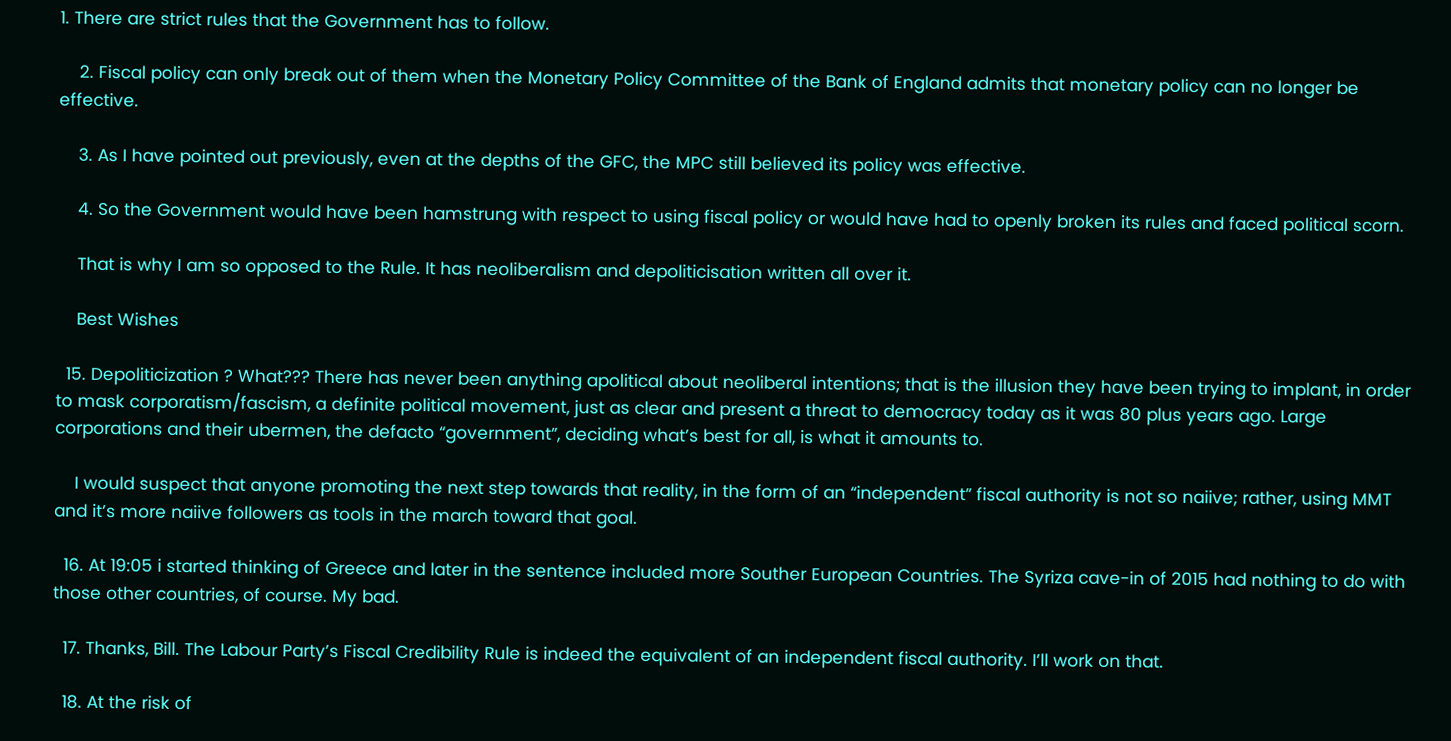1. There are strict rules that the Government has to follow.

    2. Fiscal policy can only break out of them when the Monetary Policy Committee of the Bank of England admits that monetary policy can no longer be effective.

    3. As I have pointed out previously, even at the depths of the GFC, the MPC still believed its policy was effective.

    4. So the Government would have been hamstrung with respect to using fiscal policy or would have had to openly broken its rules and faced political scorn.

    That is why I am so opposed to the Rule. It has neoliberalism and depoliticisation written all over it.

    Best Wishes

  15. Depoliticization ? What??? There has never been anything apolitical about neoliberal intentions; that is the illusion they have been trying to implant, in order to mask corporatism/fascism, a definite political movement, just as clear and present a threat to democracy today as it was 80 plus years ago. Large corporations and their ubermen, the defacto “government”, deciding what’s best for all, is what it amounts to.

    I would suspect that anyone promoting the next step towards that reality, in the form of an “independent” fiscal authority is not so naiive; rather, using MMT and it’s more naiive followers as tools in the march toward that goal.

  16. At 19:05 i started thinking of Greece and later in the sentence included more Souther European Countries. The Syriza cave-in of 2015 had nothing to do with those other countries, of course. My bad.

  17. Thanks, Bill. The Labour Party’s Fiscal Credibility Rule is indeed the equivalent of an independent fiscal authority. I’ll work on that.

  18. At the risk of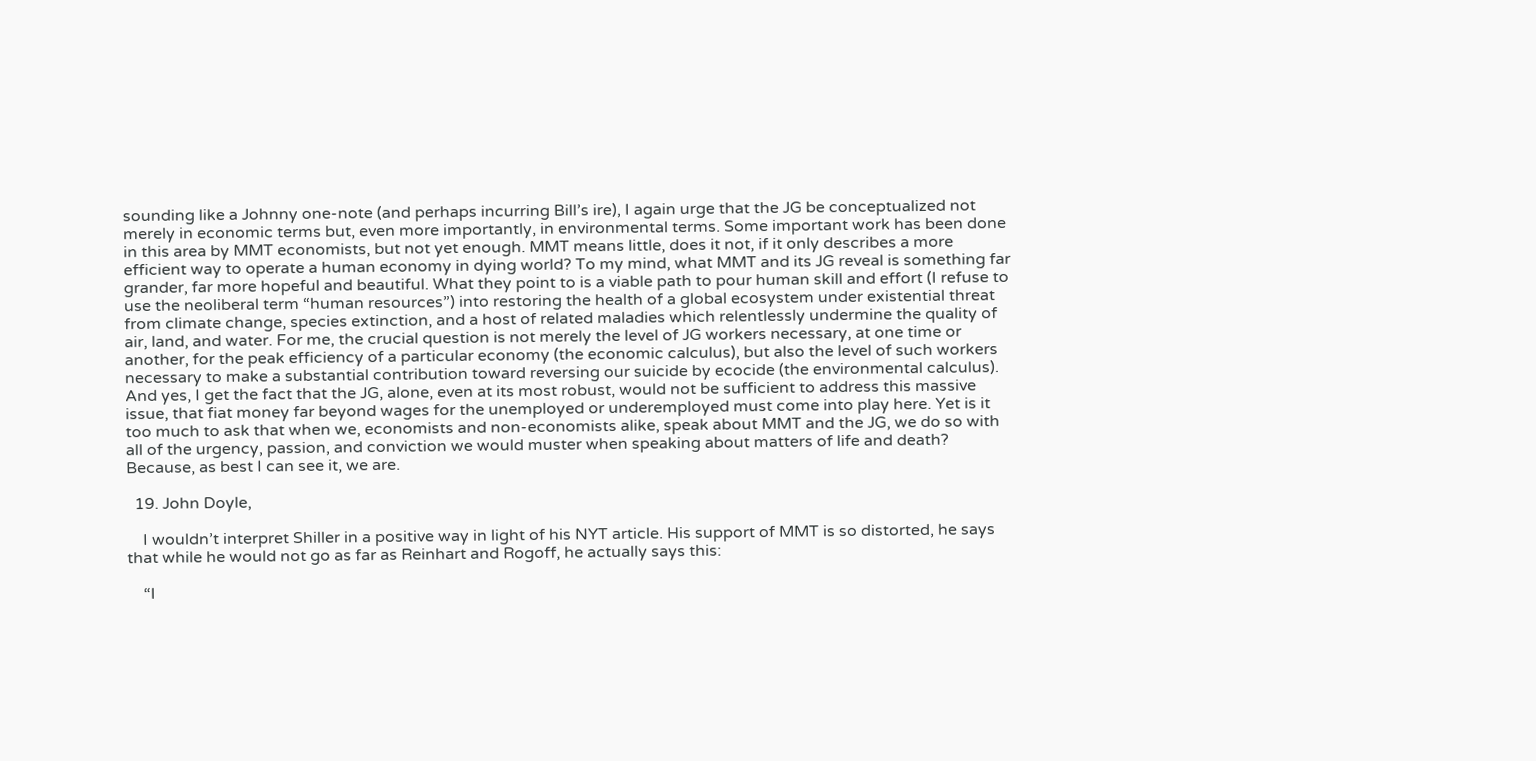sounding like a Johnny one-note (and perhaps incurring Bill’s ire), I again urge that the JG be conceptualized not merely in economic terms but, even more importantly, in environmental terms. Some important work has been done in this area by MMT economists, but not yet enough. MMT means little, does it not, if it only describes a more efficient way to operate a human economy in dying world? To my mind, what MMT and its JG reveal is something far grander, far more hopeful and beautiful. What they point to is a viable path to pour human skill and effort (I refuse to use the neoliberal term “human resources”) into restoring the health of a global ecosystem under existential threat from climate change, species extinction, and a host of related maladies which relentlessly undermine the quality of air, land, and water. For me, the crucial question is not merely the level of JG workers necessary, at one time or another, for the peak efficiency of a particular economy (the economic calculus), but also the level of such workers necessary to make a substantial contribution toward reversing our suicide by ecocide (the environmental calculus). And yes, I get the fact that the JG, alone, even at its most robust, would not be sufficient to address this massive issue, that fiat money far beyond wages for the unemployed or underemployed must come into play here. Yet is it too much to ask that when we, economists and non-economists alike, speak about MMT and the JG, we do so with all of the urgency, passion, and conviction we would muster when speaking about matters of life and death? Because, as best I can see it, we are.

  19. John Doyle,

    I wouldn’t interpret Shiller in a positive way in light of his NYT article. His support of MMT is so distorted, he says that while he would not go as far as Reinhart and Rogoff, he actually says this:

    “I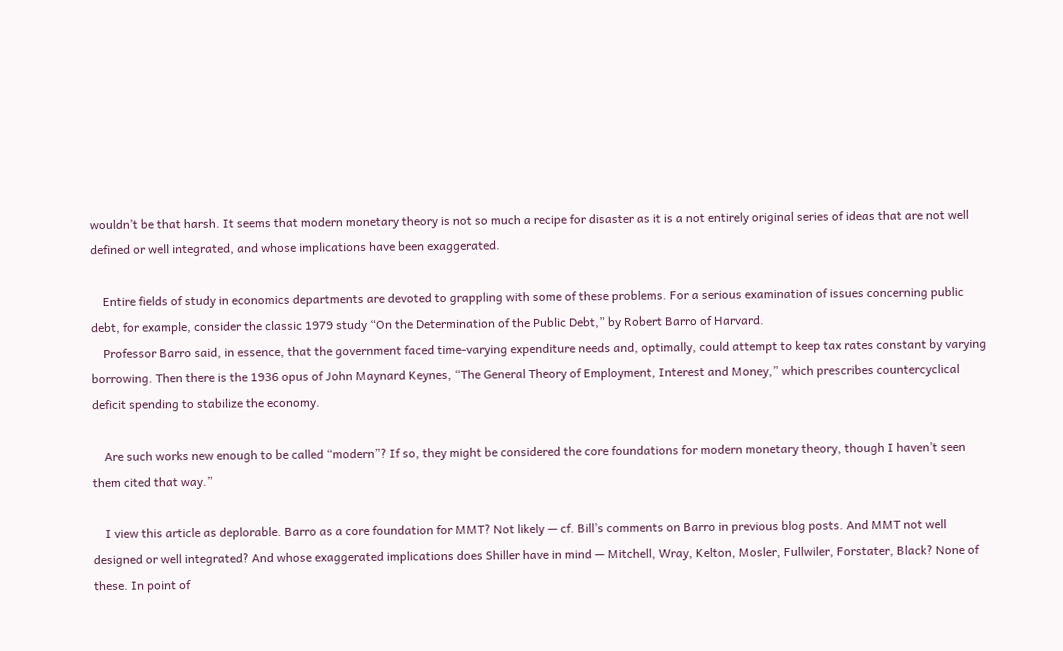wouldn’t be that harsh. It seems that modern monetary theory is not so much a recipe for disaster as it is a not entirely original series of ideas that are not well defined or well integrated, and whose implications have been exaggerated.

    Entire fields of study in economics departments are devoted to grappling with some of these problems. For a serious examination of issues concerning public debt, for example, consider the classic 1979 study “On the Determination of the Public Debt,” by Robert Barro of Harvard.
    Professor Barro said, in essence, that the government faced time-varying expenditure needs and, optimally, could attempt to keep tax rates constant by varying borrowing. Then there is the 1936 opus of John Maynard Keynes, “The General Theory of Employment, Interest and Money,” which prescribes countercyclical deficit spending to stabilize the economy.

    Are such works new enough to be called “modern”? If so, they might be considered the core foundations for modern monetary theory, though I haven’t seen them cited that way.”

    I view this article as deplorable. Barro as a core foundation for MMT? Not likely — cf. Bill’s comments on Barro in previous blog posts. And MMT not well designed or well integrated? And whose exaggerated implications does Shiller have in mind — Mitchell, Wray, Kelton, Mosler, Fullwiler, Forstater, Black? None of these. In point of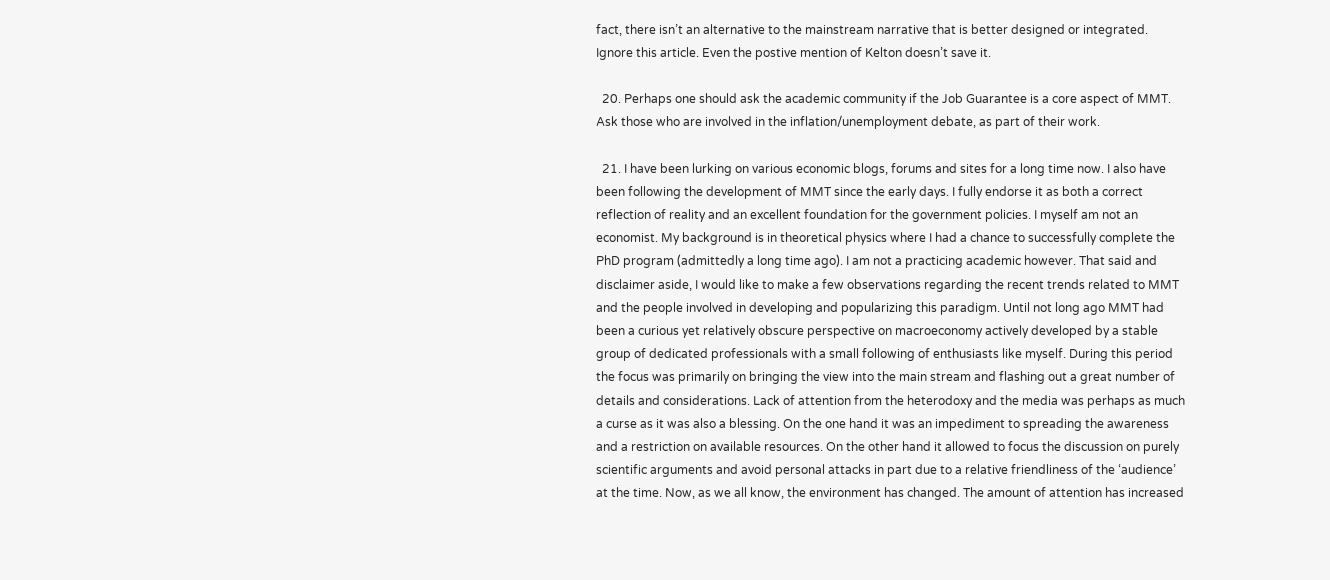fact, there isn’t an alternative to the mainstream narrative that is better designed or integrated. Ignore this article. Even the postive mention of Kelton doesn’t save it.

  20. Perhaps one should ask the academic community if the Job Guarantee is a core aspect of MMT. Ask those who are involved in the inflation/unemployment debate, as part of their work.

  21. I have been lurking on various economic blogs, forums and sites for a long time now. I also have been following the development of MMT since the early days. I fully endorse it as both a correct reflection of reality and an excellent foundation for the government policies. I myself am not an economist. My background is in theoretical physics where I had a chance to successfully complete the PhD program (admittedly a long time ago). I am not a practicing academic however. That said and disclaimer aside, I would like to make a few observations regarding the recent trends related to MMT and the people involved in developing and popularizing this paradigm. Until not long ago MMT had been a curious yet relatively obscure perspective on macroeconomy actively developed by a stable group of dedicated professionals with a small following of enthusiasts like myself. During this period the focus was primarily on bringing the view into the main stream and flashing out a great number of details and considerations. Lack of attention from the heterodoxy and the media was perhaps as much a curse as it was also a blessing. On the one hand it was an impediment to spreading the awareness and a restriction on available resources. On the other hand it allowed to focus the discussion on purely scientific arguments and avoid personal attacks in part due to a relative friendliness of the ‘audience’ at the time. Now, as we all know, the environment has changed. The amount of attention has increased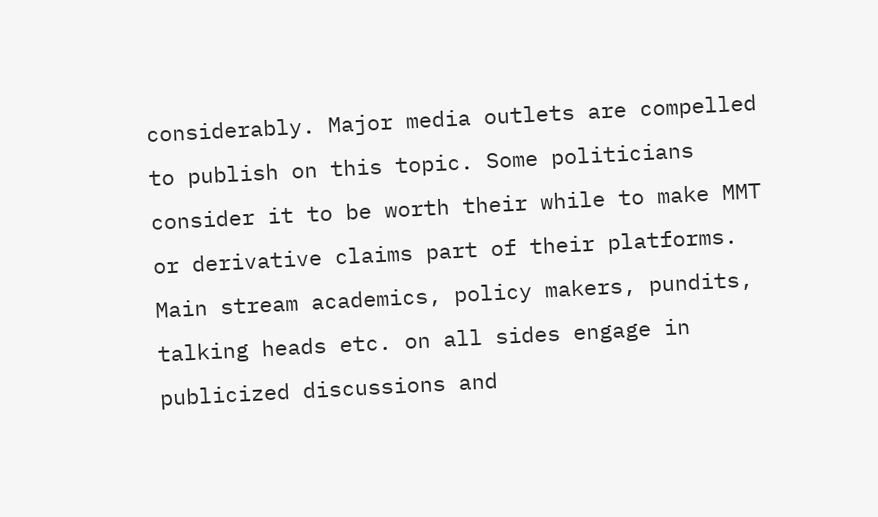considerably. Major media outlets are compelled to publish on this topic. Some politicians consider it to be worth their while to make MMT or derivative claims part of their platforms. Main stream academics, policy makers, pundits, talking heads etc. on all sides engage in publicized discussions and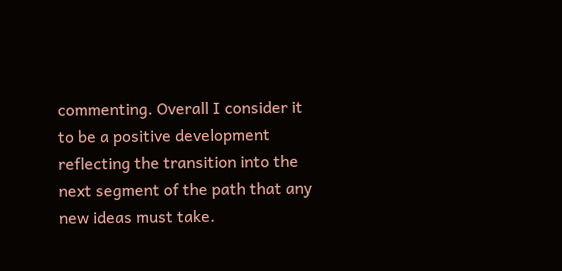commenting. Overall I consider it to be a positive development reflecting the transition into the next segment of the path that any new ideas must take.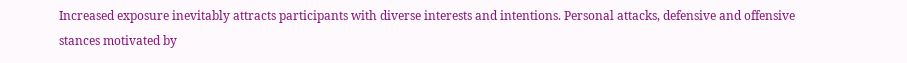Increased exposure inevitably attracts participants with diverse interests and intentions. Personal attacks, defensive and offensive stances motivated by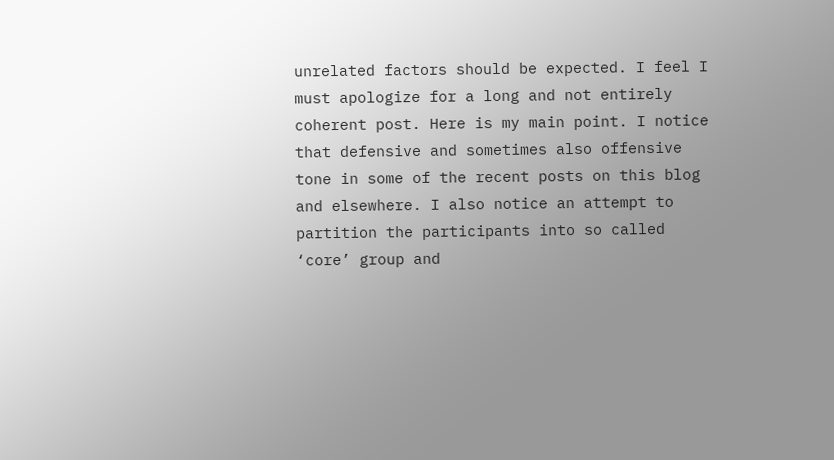unrelated factors should be expected. I feel I must apologize for a long and not entirely coherent post. Here is my main point. I notice that defensive and sometimes also offensive tone in some of the recent posts on this blog and elsewhere. I also notice an attempt to partition the participants into so called ‘core’ group and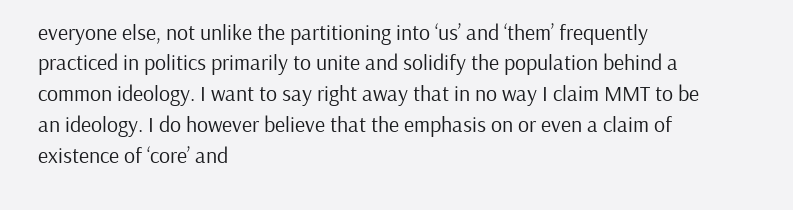everyone else, not unlike the partitioning into ‘us’ and ‘them’ frequently practiced in politics primarily to unite and solidify the population behind a common ideology. I want to say right away that in no way I claim MMT to be an ideology. I do however believe that the emphasis on or even a claim of existence of ‘core’ and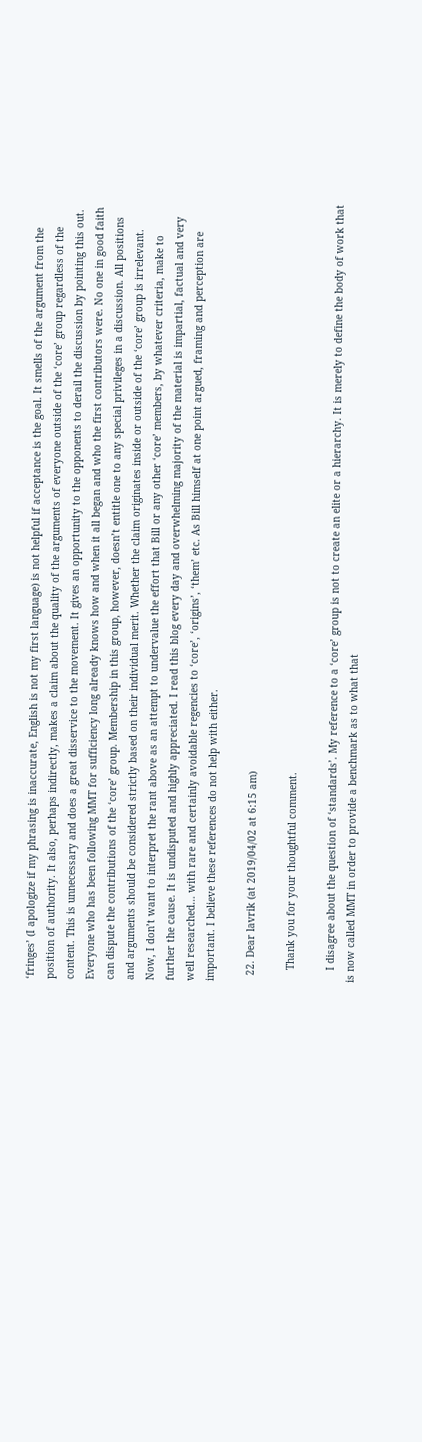‘fringes’ (I apologize if my phrasing is inaccurate, English is not my first language) is not helpful if acceptance is the goal. It smells of the argument from the position of authority. It also, perhaps indirectly, makes a claim about the quality of the arguments of everyone outside of the ‘core’ group regardless of the content. This is unnecessary and does a great disservice to the movement. It gives an opportunity to the opponents to derail the discussion by pointing this out. Everyone who has been following MMT for sufficiency long already knows how and when it all began and who the first contributors were. No one in good faith can dispute the contributions of the ‘core’ group. Membership in this group, however, doesn’t entitle one to any special privileges in a discussion. All positions and arguments should be considered strictly based on their individual merit. Whether the claim originates inside or outside of the ‘core’ group is irrelevant. Now, I don’t want to interpret the rant above as an attempt to undervalue the effort that Bill or any other ‘core’ members, by whatever criteria, make to further the cause. It is undisputed and highly appreciated. I read this blog every day and overwhelming majority of the material is impartial, factual and very well researched… with rare and certainly avoidable regencies to ‘core’, ‘origins’, ‘them’ etc. As Bill himself at one point argued, framing and perception are important. I believe these references do not help with either.

  22. Dear lavrik (at 2019/04/02 at 6:15 am)

    Thank you for your thoughtful comment.

    I disagree about the question of ‘standards’. My reference to a ‘core’ group is not to create an elite or a hierarchy. It is merely to define the body of work that is now called MMT in order to provide a benchmark as to what that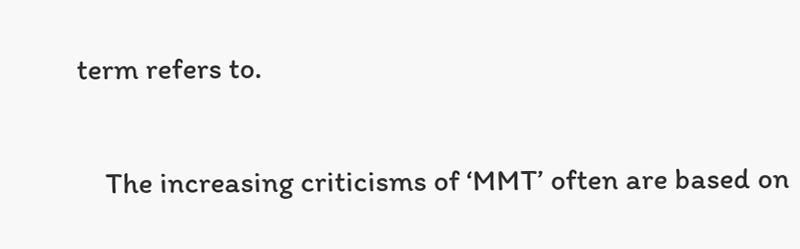term refers to.

    The increasing criticisms of ‘MMT’ often are based on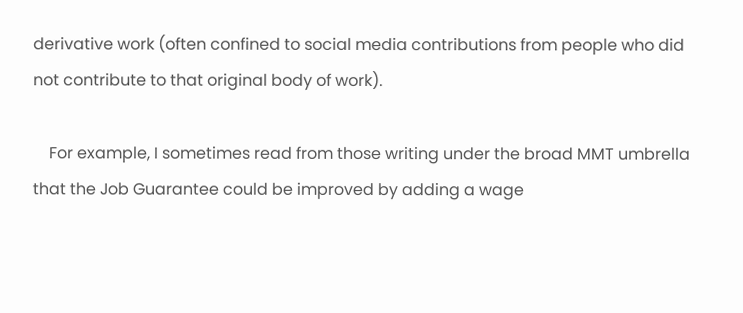derivative work (often confined to social media contributions from people who did not contribute to that original body of work).

    For example, I sometimes read from those writing under the broad MMT umbrella that the Job Guarantee could be improved by adding a wage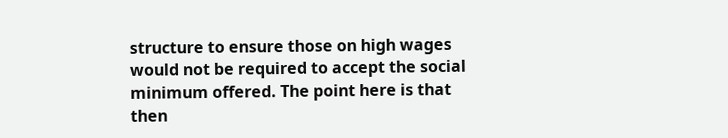structure to ensure those on high wages would not be required to accept the social minimum offered. The point here is that then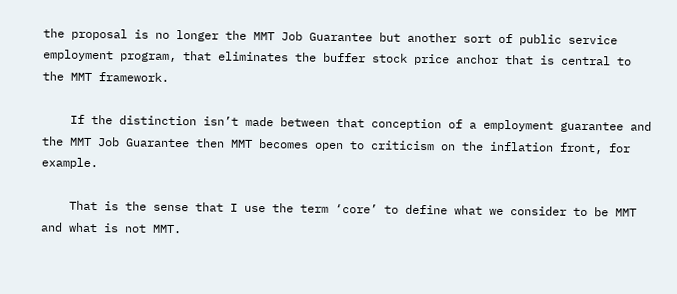the proposal is no longer the MMT Job Guarantee but another sort of public service employment program, that eliminates the buffer stock price anchor that is central to the MMT framework.

    If the distinction isn’t made between that conception of a employment guarantee and the MMT Job Guarantee then MMT becomes open to criticism on the inflation front, for example.

    That is the sense that I use the term ‘core’ to define what we consider to be MMT and what is not MMT.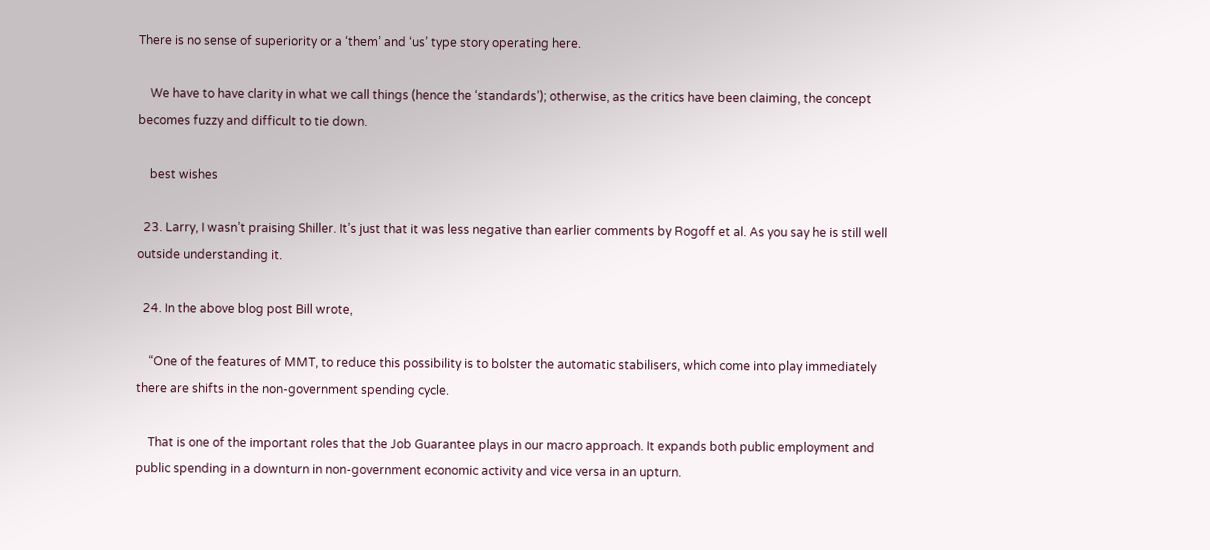There is no sense of superiority or a ‘them’ and ‘us’ type story operating here.

    We have to have clarity in what we call things (hence the ‘standards’); otherwise, as the critics have been claiming, the concept becomes fuzzy and difficult to tie down.

    best wishes

  23. Larry, I wasn’t praising Shiller. It’s just that it was less negative than earlier comments by Rogoff et al. As you say he is still well outside understanding it.

  24. In the above blog post Bill wrote,

    “One of the features of MMT, to reduce this possibility is to bolster the automatic stabilisers, which come into play immediately there are shifts in the non-government spending cycle.

    That is one of the important roles that the Job Guarantee plays in our macro approach. It expands both public employment and public spending in a downturn in non-government economic activity and vice versa in an upturn.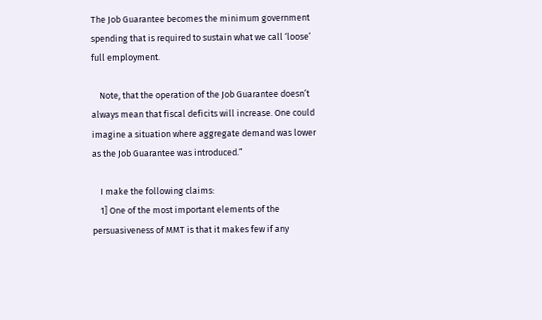The Job Guarantee becomes the minimum government spending that is required to sustain what we call ‘loose’ full employment.

    Note, that the operation of the Job Guarantee doesn’t always mean that fiscal deficits will increase. One could imagine a situation where aggregate demand was lower as the Job Guarantee was introduced.”

    I make the following claims:
    1] One of the most important elements of the persuasiveness of MMT is that it makes few if any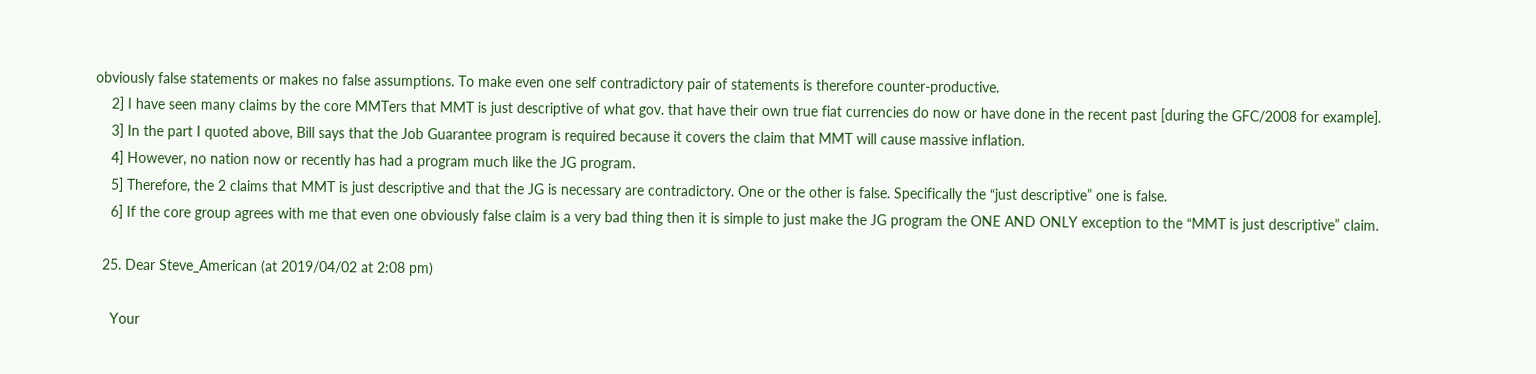obviously false statements or makes no false assumptions. To make even one self contradictory pair of statements is therefore counter-productive.
    2] I have seen many claims by the core MMTers that MMT is just descriptive of what gov. that have their own true fiat currencies do now or have done in the recent past [during the GFC/2008 for example].
    3] In the part I quoted above, Bill says that the Job Guarantee program is required because it covers the claim that MMT will cause massive inflation.
    4] However, no nation now or recently has had a program much like the JG program.
    5] Therefore, the 2 claims that MMT is just descriptive and that the JG is necessary are contradictory. One or the other is false. Specifically the “just descriptive” one is false.
    6] If the core group agrees with me that even one obviously false claim is a very bad thing then it is simple to just make the JG program the ONE AND ONLY exception to the “MMT is just descriptive” claim.

  25. Dear Steve_American (at 2019/04/02 at 2:08 pm)

    Your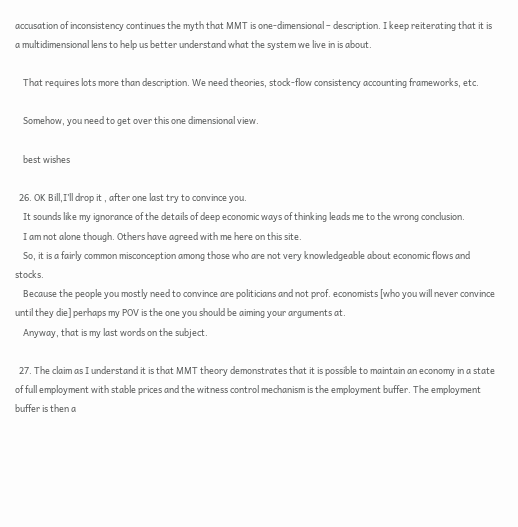accusation of inconsistency continues the myth that MMT is one-dimensional – description. I keep reiterating that it is a multidimensional lens to help us better understand what the system we live in is about.

    That requires lots more than description. We need theories, stock-flow consistency accounting frameworks, etc.

    Somehow, you need to get over this one dimensional view.

    best wishes

  26. OK Bill,I’ll drop it , after one last try to convince you.
    It sounds like my ignorance of the details of deep economic ways of thinking leads me to the wrong conclusion.
    I am not alone though. Others have agreed with me here on this site.
    So, it is a fairly common misconception among those who are not very knowledgeable about economic flows and stocks.
    Because the people you mostly need to convince are politicians and not prof. economists [who you will never convince until they die] perhaps my POV is the one you should be aiming your arguments at.
    Anyway, that is my last words on the subject.

  27. The claim as I understand it is that MMT theory demonstrates that it is possible to maintain an economy in a state of full employment with stable prices and the witness control mechanism is the employment buffer. The employment buffer is then a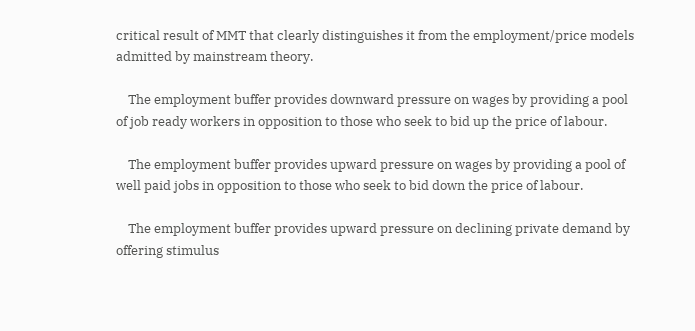critical result of MMT that clearly distinguishes it from the employment/price models admitted by mainstream theory.

    The employment buffer provides downward pressure on wages by providing a pool of job ready workers in opposition to those who seek to bid up the price of labour.

    The employment buffer provides upward pressure on wages by providing a pool of well paid jobs in opposition to those who seek to bid down the price of labour.

    The employment buffer provides upward pressure on declining private demand by offering stimulus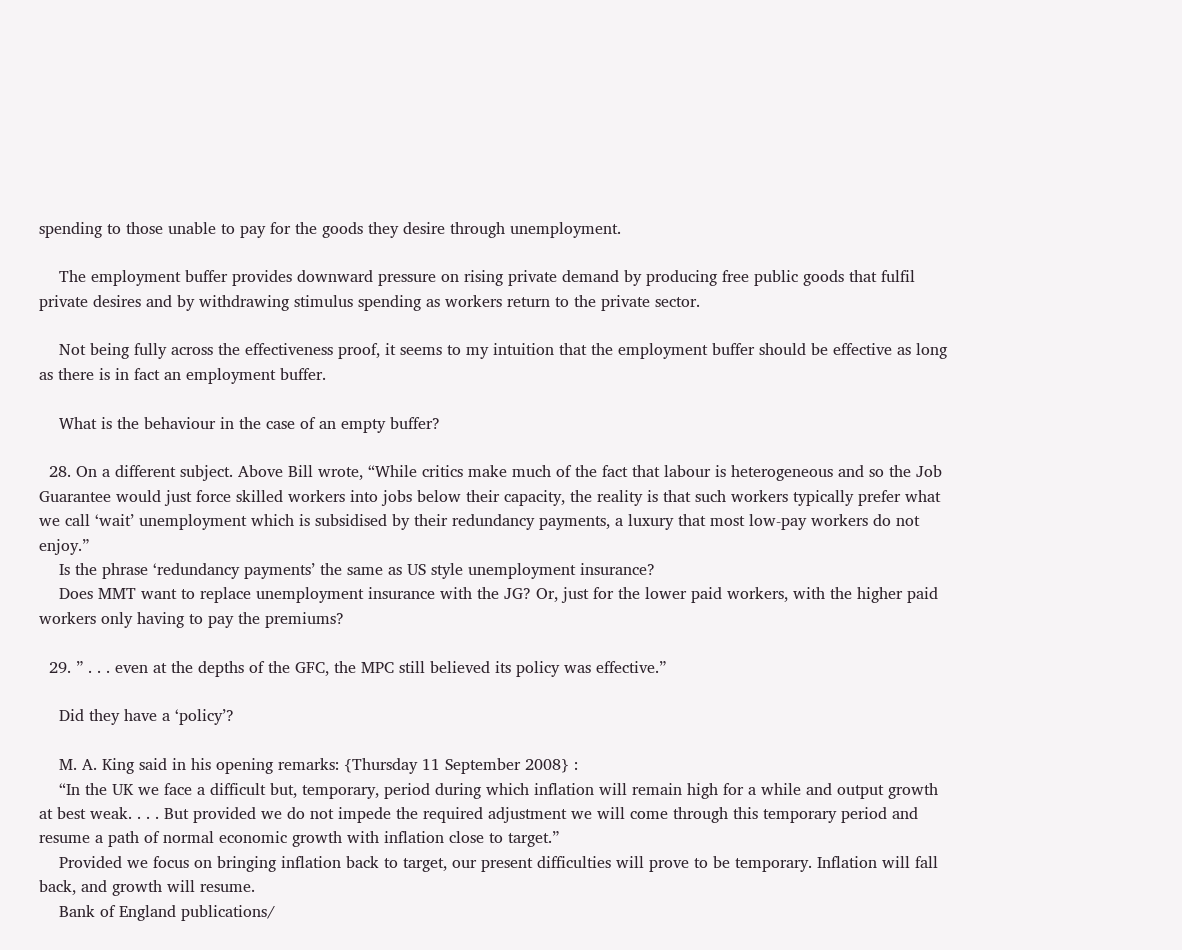spending to those unable to pay for the goods they desire through unemployment.

    The employment buffer provides downward pressure on rising private demand by producing free public goods that fulfil private desires and by withdrawing stimulus spending as workers return to the private sector.

    Not being fully across the effectiveness proof, it seems to my intuition that the employment buffer should be effective as long as there is in fact an employment buffer.

    What is the behaviour in the case of an empty buffer?

  28. On a different subject. Above Bill wrote, “While critics make much of the fact that labour is heterogeneous and so the Job Guarantee would just force skilled workers into jobs below their capacity, the reality is that such workers typically prefer what we call ‘wait’ unemployment which is subsidised by their redundancy payments, a luxury that most low-pay workers do not enjoy.”
    Is the phrase ‘redundancy payments’ the same as US style unemployment insurance?
    Does MMT want to replace unemployment insurance with the JG? Or, just for the lower paid workers, with the higher paid workers only having to pay the premiums?

  29. ” . . . even at the depths of the GFC, the MPC still believed its policy was effective.”

    Did they have a ‘policy’?

    M. A. King said in his opening remarks: {Thursday 11 September 2008} :
    “In the UK we face a difficult but, temporary, period during which inflation will remain high for a while and output growth at best weak. . . . But provided we do not impede the required adjustment we will come through this temporary period and resume a path of normal economic growth with inflation close to target.”
    Provided we focus on bringing inflation back to target, our present difficulties will prove to be temporary. Inflation will fall back, and growth will resume.
    Bank of England publications/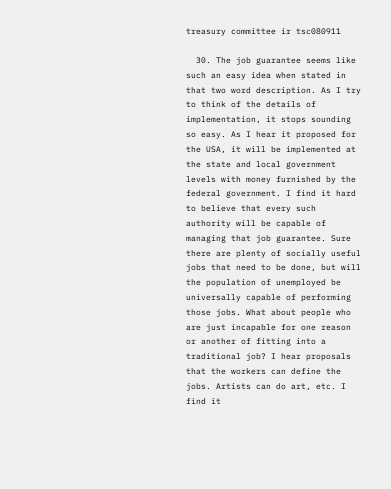treasury committee ir tsc080911

  30. The job guarantee seems like such an easy idea when stated in that two word description. As I try to think of the details of implementation, it stops sounding so easy. As I hear it proposed for the USA, it will be implemented at the state and local government levels with money furnished by the federal government. I find it hard to believe that every such authority will be capable of managing that job guarantee. Sure there are plenty of socially useful jobs that need to be done, but will the population of unemployed be universally capable of performing those jobs. What about people who are just incapable for one reason or another of fitting into a traditional job? I hear proposals that the workers can define the jobs. Artists can do art, etc. I find it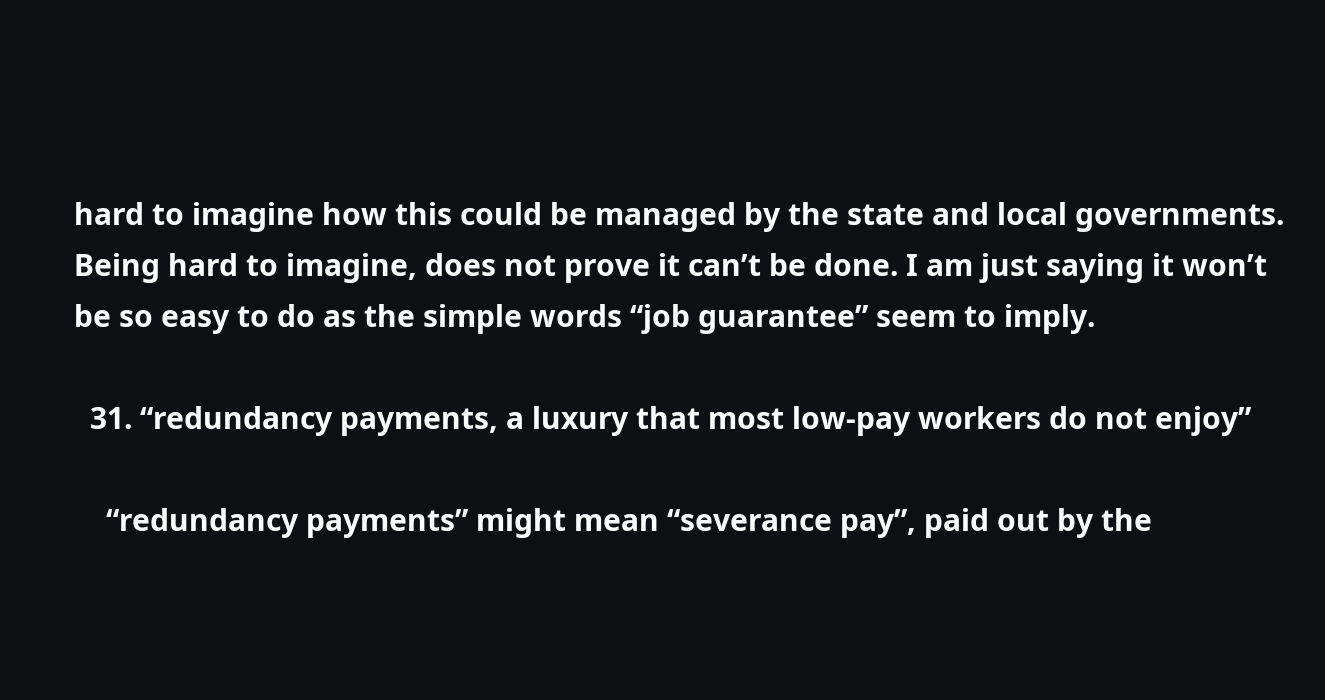hard to imagine how this could be managed by the state and local governments. Being hard to imagine, does not prove it can’t be done. I am just saying it won’t be so easy to do as the simple words “job guarantee” seem to imply.

  31. “redundancy payments, a luxury that most low-pay workers do not enjoy”

    “redundancy payments” might mean “severance pay”, paid out by the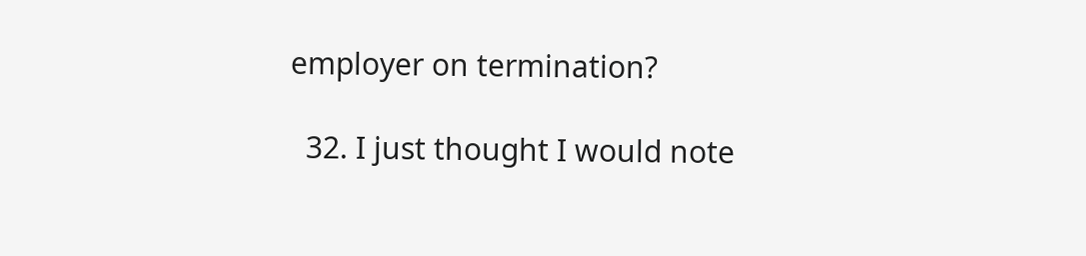employer on termination?

  32. I just thought I would note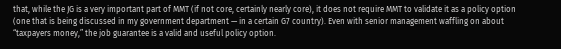that, while the JG is a very important part of MMT (if not core, certainly nearly core), it does not require MMT to validate it as a policy option (one that is being discussed in my government department — in a certain G7 country). Even with senior management waffling on about “taxpayers money,” the job guarantee is a valid and useful policy option.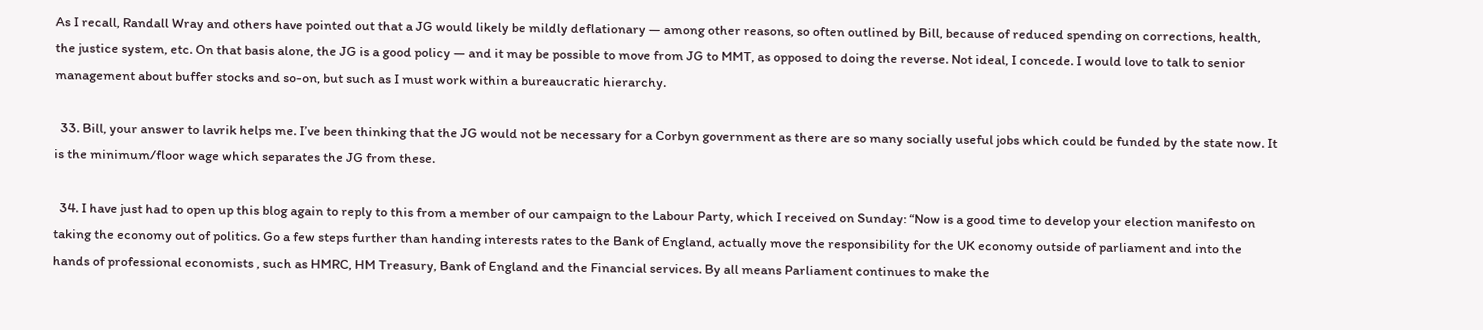As I recall, Randall Wray and others have pointed out that a JG would likely be mildly deflationary — among other reasons, so often outlined by Bill, because of reduced spending on corrections, health, the justice system, etc. On that basis alone, the JG is a good policy — and it may be possible to move from JG to MMT, as opposed to doing the reverse. Not ideal, I concede. I would love to talk to senior management about buffer stocks and so-on, but such as I must work within a bureaucratic hierarchy.

  33. Bill, your answer to lavrik helps me. I’ve been thinking that the JG would not be necessary for a Corbyn government as there are so many socially useful jobs which could be funded by the state now. It is the minimum/floor wage which separates the JG from these.

  34. I have just had to open up this blog again to reply to this from a member of our campaign to the Labour Party, which I received on Sunday: “Now is a good time to develop your election manifesto on taking the economy out of politics. Go a few steps further than handing interests rates to the Bank of England, actually move the responsibility for the UK economy outside of parliament and into the hands of professional economists , such as HMRC, HM Treasury, Bank of England and the Financial services. By all means Parliament continues to make the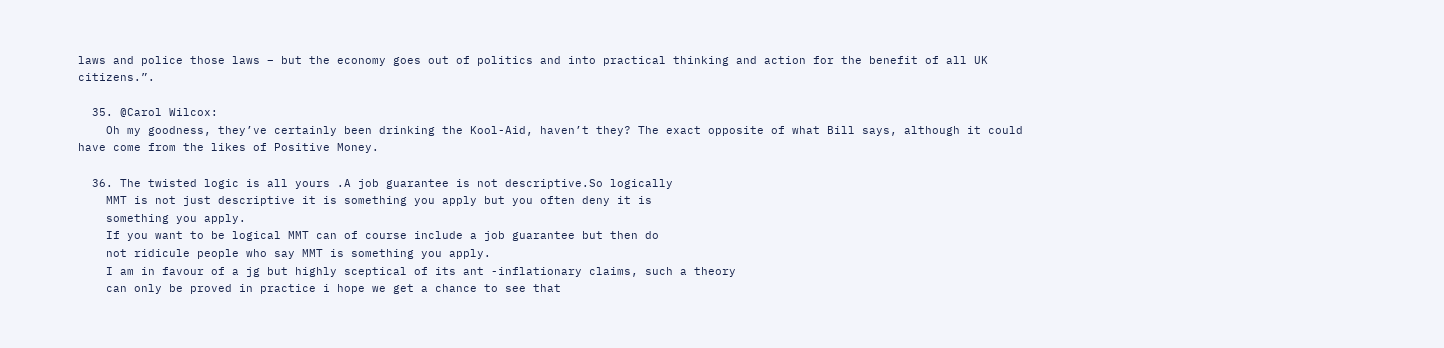laws and police those laws – but the economy goes out of politics and into practical thinking and action for the benefit of all UK citizens.”.

  35. @Carol Wilcox:
    Oh my goodness, they’ve certainly been drinking the Kool-Aid, haven’t they? The exact opposite of what Bill says, although it could have come from the likes of Positive Money.

  36. The twisted logic is all yours .A job guarantee is not descriptive.So logically
    MMT is not just descriptive it is something you apply but you often deny it is
    something you apply.
    If you want to be logical MMT can of course include a job guarantee but then do
    not ridicule people who say MMT is something you apply.
    I am in favour of a jg but highly sceptical of its ant -inflationary claims, such a theory
    can only be proved in practice i hope we get a chance to see that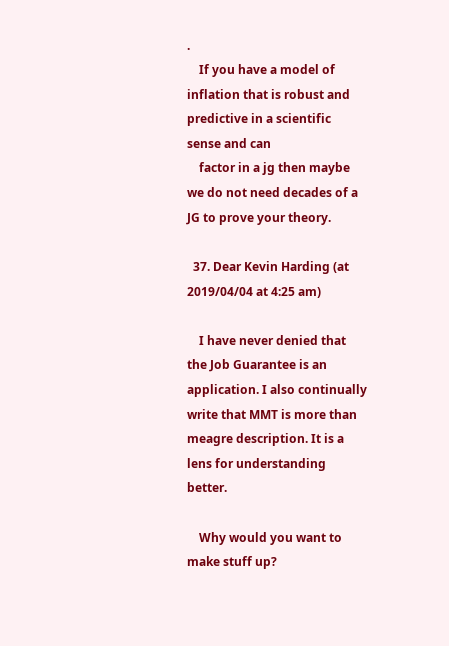.
    If you have a model of inflation that is robust and predictive in a scientific sense and can
    factor in a jg then maybe we do not need decades of a JG to prove your theory.

  37. Dear Kevin Harding (at 2019/04/04 at 4:25 am)

    I have never denied that the Job Guarantee is an application. I also continually write that MMT is more than meagre description. It is a lens for understanding better.

    Why would you want to make stuff up?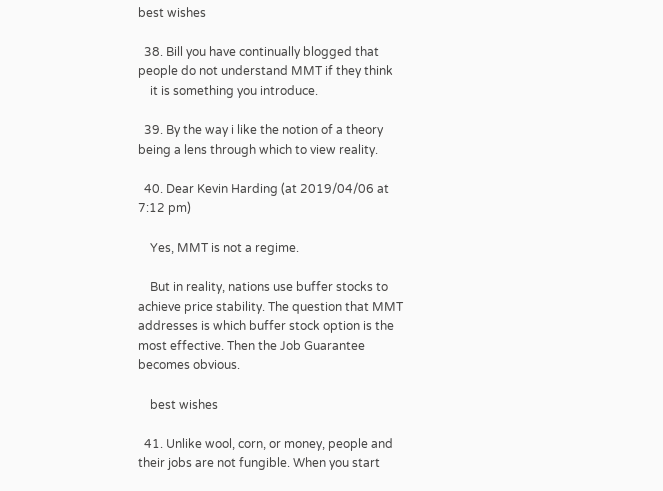best wishes

  38. Bill you have continually blogged that people do not understand MMT if they think
    it is something you introduce.

  39. By the way i like the notion of a theory being a lens through which to view reality.

  40. Dear Kevin Harding (at 2019/04/06 at 7:12 pm)

    Yes, MMT is not a regime.

    But in reality, nations use buffer stocks to achieve price stability. The question that MMT addresses is which buffer stock option is the most effective. Then the Job Guarantee becomes obvious.

    best wishes

  41. Unlike wool, corn, or money, people and their jobs are not fungible. When you start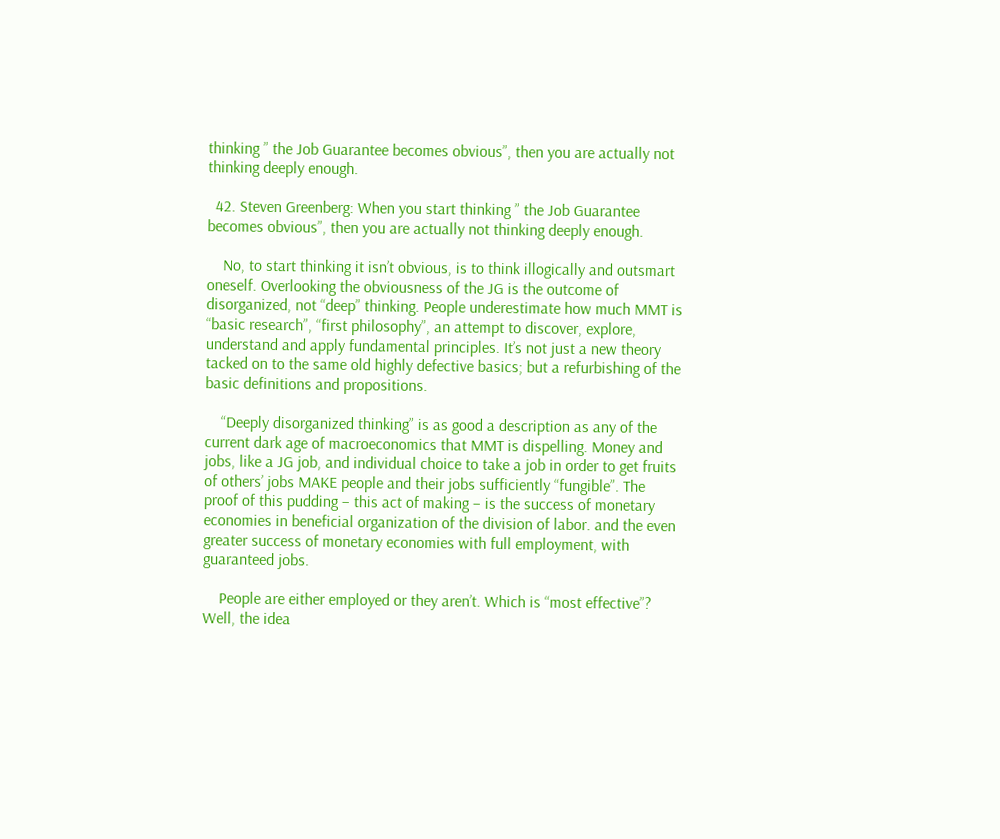thinking ” the Job Guarantee becomes obvious”, then you are actually not thinking deeply enough.

  42. Steven Greenberg: When you start thinking ” the Job Guarantee becomes obvious”, then you are actually not thinking deeply enough.

    No, to start thinking it isn’t obvious, is to think illogically and outsmart oneself. Overlooking the obviousness of the JG is the outcome of disorganized, not “deep” thinking. People underestimate how much MMT is “basic research”, “first philosophy”, an attempt to discover, explore, understand and apply fundamental principles. It’s not just a new theory tacked on to the same old highly defective basics; but a refurbishing of the basic definitions and propositions.

    “Deeply disorganized thinking” is as good a description as any of the current dark age of macroeconomics that MMT is dispelling. Money and jobs, like a JG job, and individual choice to take a job in order to get fruits of others’ jobs MAKE people and their jobs sufficiently “fungible”. The proof of this pudding – this act of making – is the success of monetary economies in beneficial organization of the division of labor. and the even greater success of monetary economies with full employment, with guaranteed jobs.

    People are either employed or they aren’t. Which is “most effective”? Well, the idea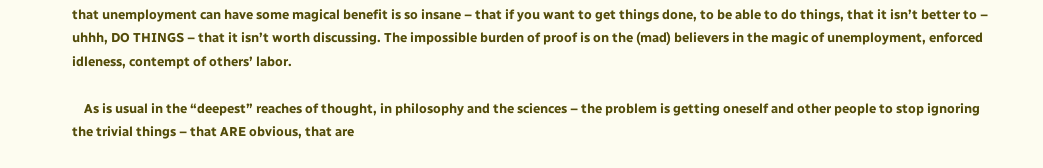that unemployment can have some magical benefit is so insane – that if you want to get things done, to be able to do things, that it isn’t better to – uhhh, DO THINGS – that it isn’t worth discussing. The impossible burden of proof is on the (mad) believers in the magic of unemployment, enforced idleness, contempt of others’ labor.

    As is usual in the “deepest” reaches of thought, in philosophy and the sciences – the problem is getting oneself and other people to stop ignoring the trivial things – that ARE obvious, that are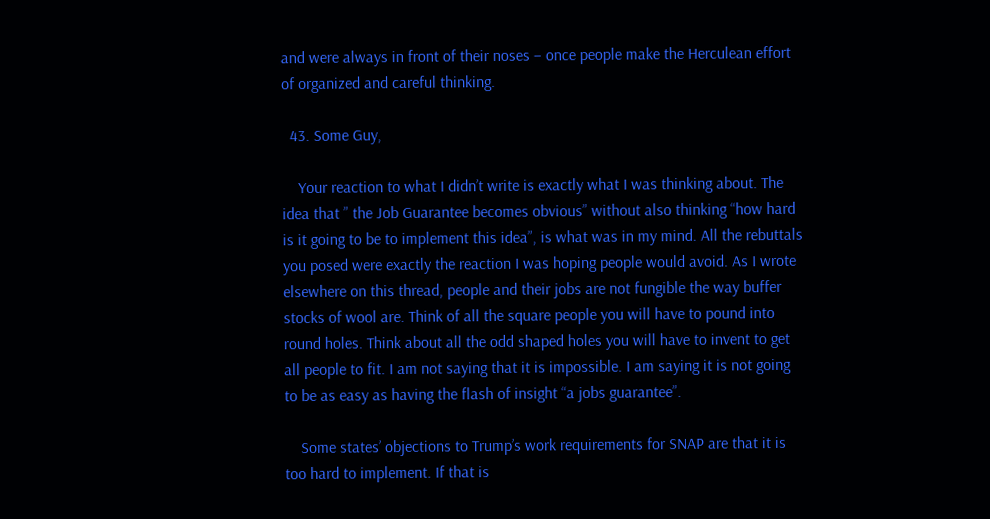and were always in front of their noses – once people make the Herculean effort of organized and careful thinking.

  43. Some Guy,

    Your reaction to what I didn’t write is exactly what I was thinking about. The idea that ” the Job Guarantee becomes obvious” without also thinking “how hard is it going to be to implement this idea”, is what was in my mind. All the rebuttals you posed were exactly the reaction I was hoping people would avoid. As I wrote elsewhere on this thread, people and their jobs are not fungible the way buffer stocks of wool are. Think of all the square people you will have to pound into round holes. Think about all the odd shaped holes you will have to invent to get all people to fit. I am not saying that it is impossible. I am saying it is not going to be as easy as having the flash of insight “a jobs guarantee”.

    Some states’ objections to Trump’s work requirements for SNAP are that it is too hard to implement. If that is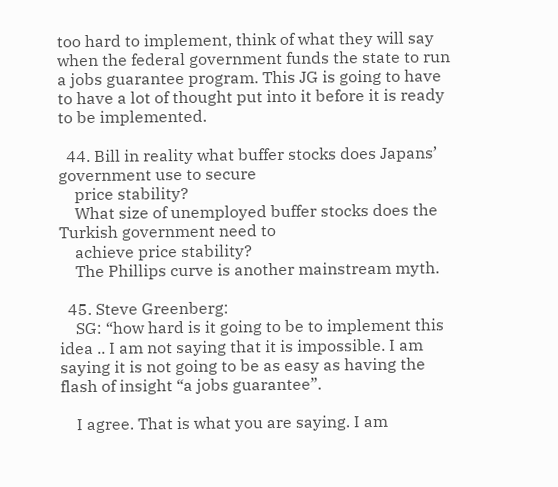too hard to implement, think of what they will say when the federal government funds the state to run a jobs guarantee program. This JG is going to have to have a lot of thought put into it before it is ready to be implemented.

  44. Bill in reality what buffer stocks does Japans’ government use to secure
    price stability?
    What size of unemployed buffer stocks does the Turkish government need to
    achieve price stability?
    The Phillips curve is another mainstream myth.

  45. Steve Greenberg:
    SG: “how hard is it going to be to implement this idea .. I am not saying that it is impossible. I am saying it is not going to be as easy as having the flash of insight “a jobs guarantee”.

    I agree. That is what you are saying. I am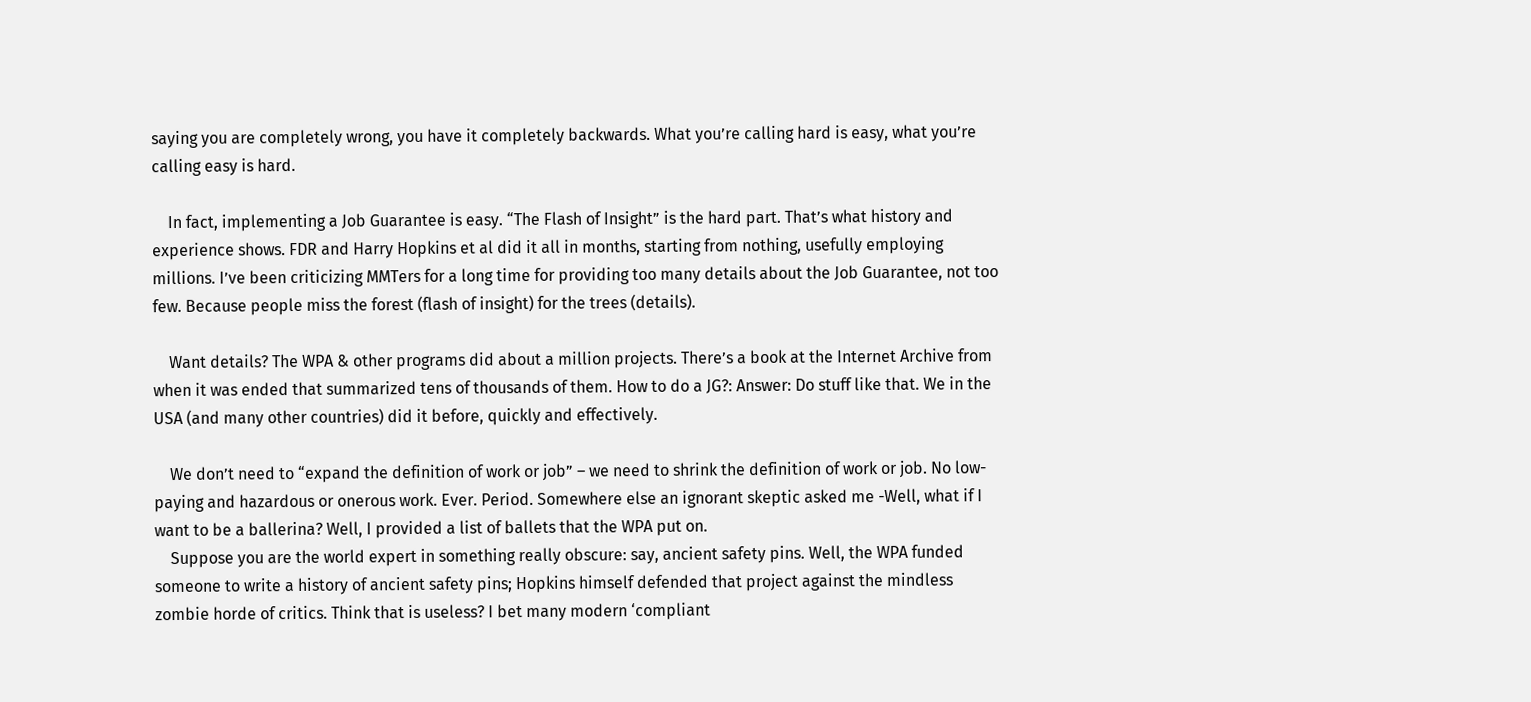saying you are completely wrong, you have it completely backwards. What you’re calling hard is easy, what you’re calling easy is hard.

    In fact, implementing a Job Guarantee is easy. “The Flash of Insight” is the hard part. That’s what history and experience shows. FDR and Harry Hopkins et al did it all in months, starting from nothing, usefully employing millions. I’ve been criticizing MMTers for a long time for providing too many details about the Job Guarantee, not too few. Because people miss the forest (flash of insight) for the trees (details).

    Want details? The WPA & other programs did about a million projects. There’s a book at the Internet Archive from when it was ended that summarized tens of thousands of them. How to do a JG?: Answer: Do stuff like that. We in the USA (and many other countries) did it before, quickly and effectively.

    We don’t need to “expand the definition of work or job” – we need to shrink the definition of work or job. No low-paying and hazardous or onerous work. Ever. Period. Somewhere else an ignorant skeptic asked me -Well, what if I want to be a ballerina? Well, I provided a list of ballets that the WPA put on.
    Suppose you are the world expert in something really obscure: say, ancient safety pins. Well, the WPA funded someone to write a history of ancient safety pins; Hopkins himself defended that project against the mindless zombie horde of critics. Think that is useless? I bet many modern ‘compliant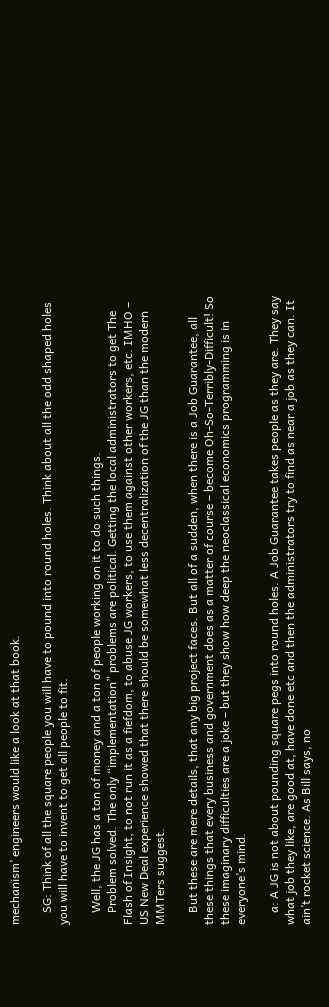mechanism’ engineers would like a look at that book.

    SG: Think of all the square people you will have to pound into round holes. Think about all the odd shaped holes you will have to invent to get all people to fit.

    Well, the JG has a ton of money and a ton of people working on it to do such things.
    Problem solved. The only “implementation” problems are political. Getting the local administrators to get The Flash of Insight, to not run it as a fiefdom, to abuse JG workers, to use them against other workers, etc. IMHO – US New Deal experience showed that there should be somewhat less decentralization of the JG than the modern MMTers suggest.

    But these are mere details, that any big project faces. But all of a sudden, when there is a Job Guarantee, all these things that every business and government does as a matter of course – become Oh-So-Terribly-Difficult! So these imaginary difficulties are a joke – but they show how deep the neoclassical economics programming is in everyone’s mind.

    a: A JG is not about pounding square pegs into round holes. A Job Guarantee takes people as they are. They say what job they like, are good at, have done etc and then the administrators try to find as near a job as they can. It ain’t rocket science. As Bill says, no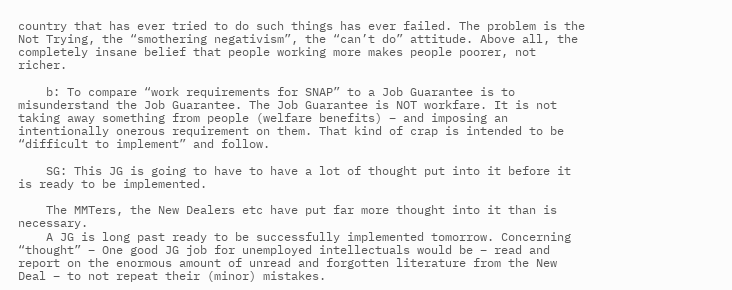country that has ever tried to do such things has ever failed. The problem is the Not Trying, the “smothering negativism”, the “can’t do” attitude. Above all, the completely insane belief that people working more makes people poorer, not richer.

    b: To compare “work requirements for SNAP” to a Job Guarantee is to misunderstand the Job Guarantee. The Job Guarantee is NOT workfare. It is not taking away something from people (welfare benefits) – and imposing an intentionally onerous requirement on them. That kind of crap is intended to be “difficult to implement” and follow.

    SG: This JG is going to have to have a lot of thought put into it before it is ready to be implemented.

    The MMTers, the New Dealers etc have put far more thought into it than is necessary.
    A JG is long past ready to be successfully implemented tomorrow. Concerning “thought” – One good JG job for unemployed intellectuals would be – read and report on the enormous amount of unread and forgotten literature from the New Deal – to not repeat their (minor) mistakes.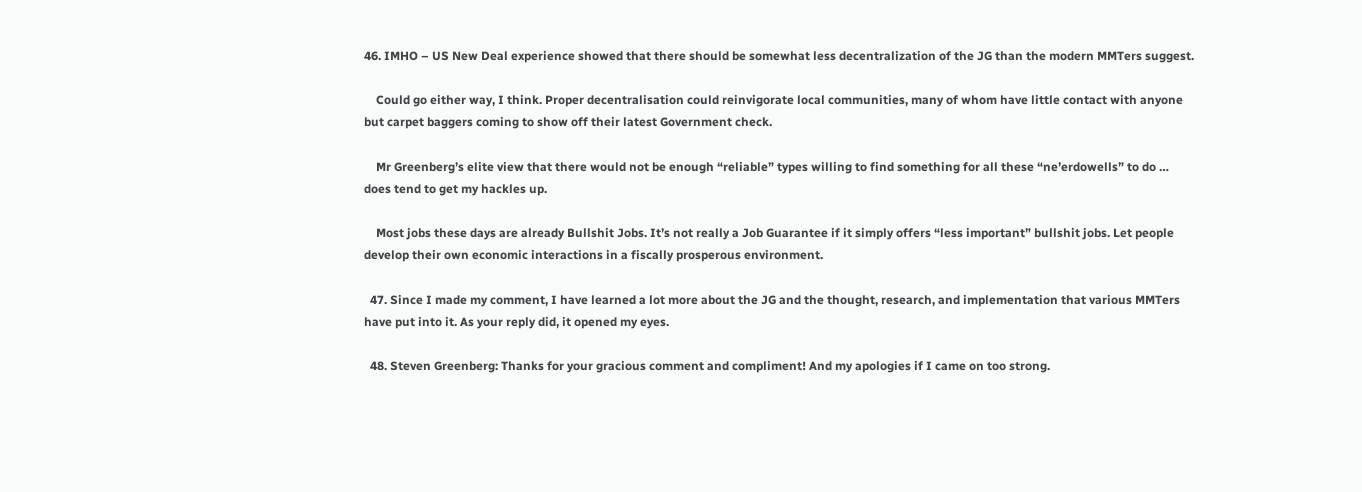46. IMHO – US New Deal experience showed that there should be somewhat less decentralization of the JG than the modern MMTers suggest.

    Could go either way, I think. Proper decentralisation could reinvigorate local communities, many of whom have little contact with anyone but carpet baggers coming to show off their latest Government check.

    Mr Greenberg’s elite view that there would not be enough “reliable” types willing to find something for all these “ne’erdowells” to do … does tend to get my hackles up.

    Most jobs these days are already Bullshit Jobs. It’s not really a Job Guarantee if it simply offers “less important” bullshit jobs. Let people develop their own economic interactions in a fiscally prosperous environment.

  47. Since I made my comment, I have learned a lot more about the JG and the thought, research, and implementation that various MMTers have put into it. As your reply did, it opened my eyes.

  48. Steven Greenberg: Thanks for your gracious comment and compliment! And my apologies if I came on too strong.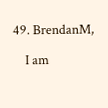49. BrendanM,

    I am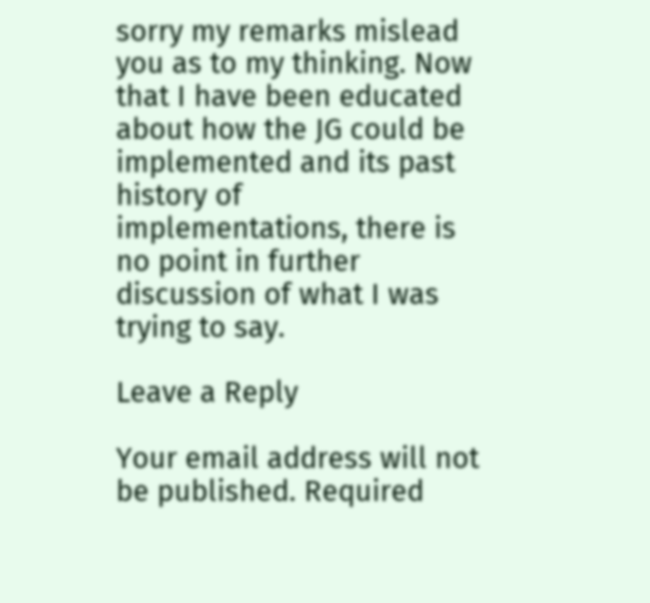sorry my remarks mislead you as to my thinking. Now that I have been educated about how the JG could be implemented and its past history of implementations, there is no point in further discussion of what I was trying to say.

Leave a Reply

Your email address will not be published. Required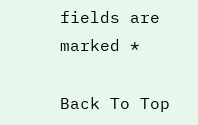fields are marked *

Back To Top